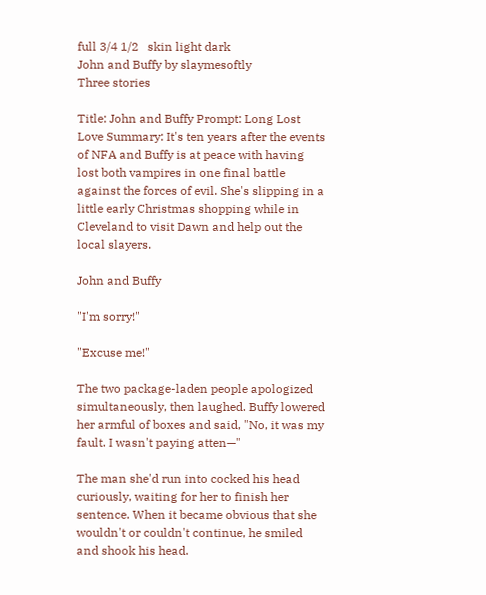full 3/4 1/2   skin light dark
John and Buffy by slaymesoftly
Three stories

Title: John and Buffy Prompt: Long Lost Love Summary: It's ten years after the events of NFA and Buffy is at peace with having lost both vampires in one final battle against the forces of evil. She's slipping in a little early Christmas shopping while in Cleveland to visit Dawn and help out the local slayers.

John and Buffy

"I'm sorry!"

"Excuse me!"

The two package-laden people apologized simultaneously, then laughed. Buffy lowered her armful of boxes and said, "No, it was my fault. I wasn't paying atten—"

The man she'd run into cocked his head curiously, waiting for her to finish her sentence. When it became obvious that she wouldn't or couldn't continue, he smiled and shook his head.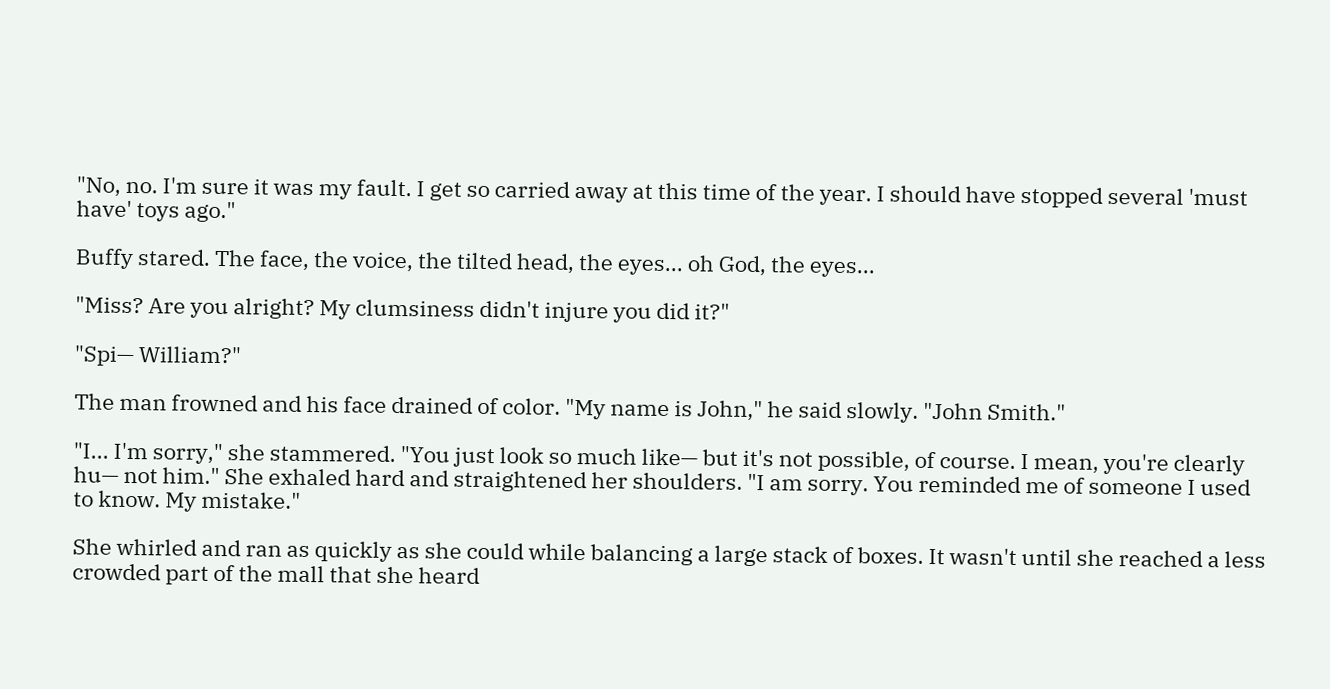"No, no. I'm sure it was my fault. I get so carried away at this time of the year. I should have stopped several 'must have' toys ago."

Buffy stared. The face, the voice, the tilted head, the eyes... oh God, the eyes...

"Miss? Are you alright? My clumsiness didn't injure you did it?"

"Spi— William?"

The man frowned and his face drained of color. "My name is John," he said slowly. "John Smith."

"I... I'm sorry," she stammered. "You just look so much like— but it's not possible, of course. I mean, you're clearly hu— not him." She exhaled hard and straightened her shoulders. "I am sorry. You reminded me of someone I used to know. My mistake."

She whirled and ran as quickly as she could while balancing a large stack of boxes. It wasn't until she reached a less crowded part of the mall that she heard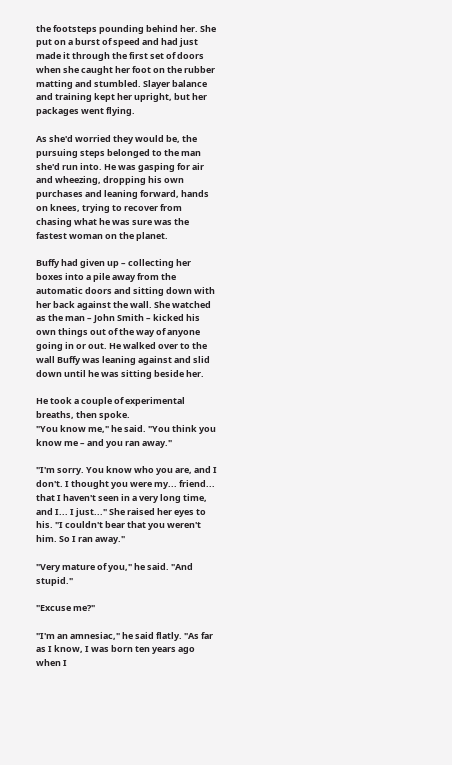the footsteps pounding behind her. She put on a burst of speed and had just made it through the first set of doors when she caught her foot on the rubber matting and stumbled. Slayer balance and training kept her upright, but her packages went flying.

As she'd worried they would be, the pursuing steps belonged to the man she'd run into. He was gasping for air and wheezing, dropping his own purchases and leaning forward, hands on knees, trying to recover from chasing what he was sure was the fastest woman on the planet.

Buffy had given up – collecting her boxes into a pile away from the automatic doors and sitting down with her back against the wall. She watched as the man – John Smith – kicked his own things out of the way of anyone going in or out. He walked over to the wall Buffy was leaning against and slid down until he was sitting beside her.

He took a couple of experimental breaths, then spoke.
"You know me," he said. "You think you know me – and you ran away."

"I'm sorry. You know who you are, and I don't. I thought you were my... friend... that I haven't seen in a very long time, and I... I just..." She raised her eyes to his. "I couldn't bear that you weren't him. So I ran away."

"Very mature of you," he said. "And stupid."

"Excuse me?"

"I'm an amnesiac," he said flatly. "As far as I know, I was born ten years ago when I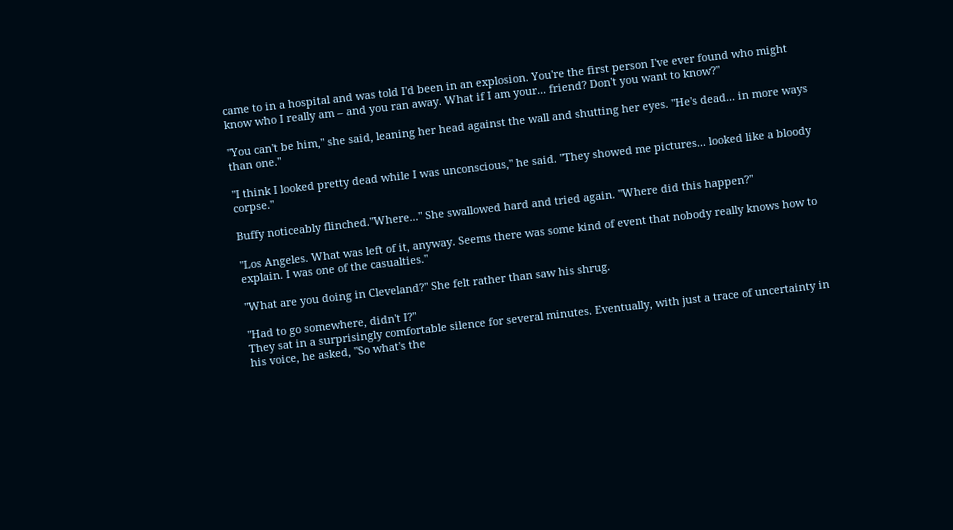came to in a hospital and was told I'd been in an explosion. You're the first person I've ever found who might know who I really am – and you ran away. What if I am your... friend? Don't you want to know?"

"You can't be him," she said, leaning her head against the wall and shutting her eyes. "He's dead... in more ways than one."

"I think I looked pretty dead while I was unconscious," he said. "They showed me pictures... looked like a bloody corpse."

Buffy noticeably flinched."Where..." She swallowed hard and tried again. "Where did this happen?"

"Los Angeles. What was left of it, anyway. Seems there was some kind of event that nobody really knows how to explain. I was one of the casualties."

"What are you doing in Cleveland?" She felt rather than saw his shrug.

"Had to go somewhere, didn't I?"
They sat in a surprisingly comfortable silence for several minutes. Eventually, with just a trace of uncertainty in his voice, he asked, "So what's the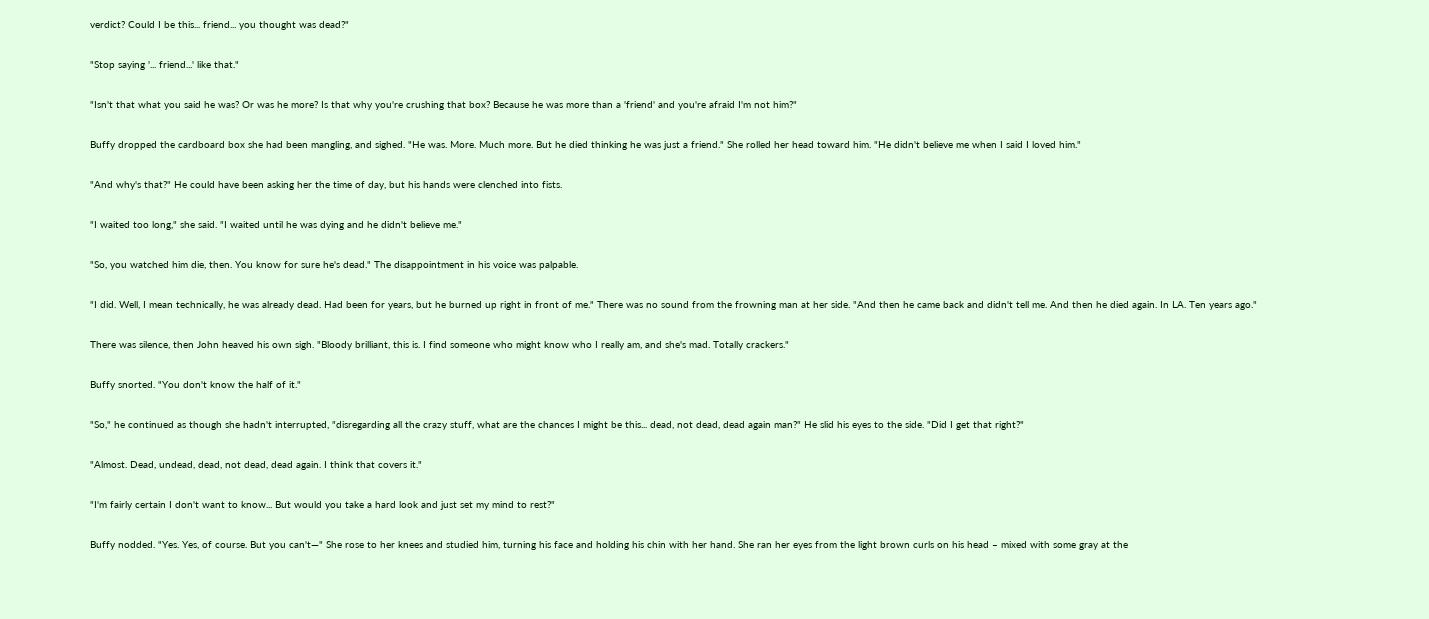verdict? Could I be this... friend... you thought was dead?"

"Stop saying '... friend...' like that."

"Isn't that what you said he was? Or was he more? Is that why you're crushing that box? Because he was more than a 'friend' and you're afraid I'm not him?"

Buffy dropped the cardboard box she had been mangling, and sighed. "He was. More. Much more. But he died thinking he was just a friend." She rolled her head toward him. "He didn't believe me when I said I loved him."

"And why's that?" He could have been asking her the time of day, but his hands were clenched into fists.

"I waited too long," she said. "I waited until he was dying and he didn't believe me."

"So, you watched him die, then. You know for sure he's dead." The disappointment in his voice was palpable.

"I did. Well, I mean technically, he was already dead. Had been for years, but he burned up right in front of me." There was no sound from the frowning man at her side. "And then he came back and didn't tell me. And then he died again. In LA. Ten years ago."

There was silence, then John heaved his own sigh. "Bloody brilliant, this is. I find someone who might know who I really am, and she's mad. Totally crackers."

Buffy snorted. "You don't know the half of it."

"So," he continued as though she hadn't interrupted, "disregarding all the crazy stuff, what are the chances I might be this... dead, not dead, dead again man?" He slid his eyes to the side. "Did I get that right?"

"Almost. Dead, undead, dead, not dead, dead again. I think that covers it."

"I'm fairly certain I don't want to know... But would you take a hard look and just set my mind to rest?"

Buffy nodded. "Yes. Yes, of course. But you can't—" She rose to her knees and studied him, turning his face and holding his chin with her hand. She ran her eyes from the light brown curls on his head – mixed with some gray at the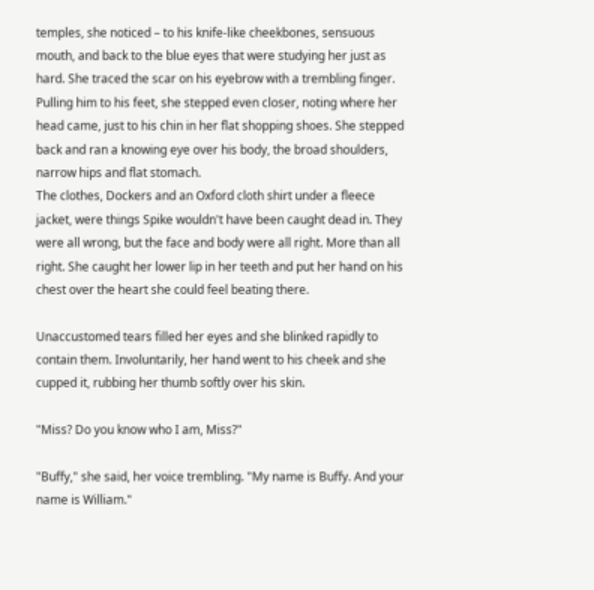temples, she noticed – to his knife-like cheekbones, sensuous mouth, and back to the blue eyes that were studying her just as hard. She traced the scar on his eyebrow with a trembling finger. Pulling him to his feet, she stepped even closer, noting where her head came, just to his chin in her flat shopping shoes. She stepped back and ran a knowing eye over his body, the broad shoulders, narrow hips and flat stomach.
The clothes, Dockers and an Oxford cloth shirt under a fleece jacket, were things Spike wouldn't have been caught dead in. They were all wrong, but the face and body were all right. More than all right. She caught her lower lip in her teeth and put her hand on his chest over the heart she could feel beating there.

Unaccustomed tears filled her eyes and she blinked rapidly to contain them. Involuntarily, her hand went to his cheek and she cupped it, rubbing her thumb softly over his skin.

"Miss? Do you know who I am, Miss?"

"Buffy," she said, her voice trembling. "My name is Buffy. And your name is William."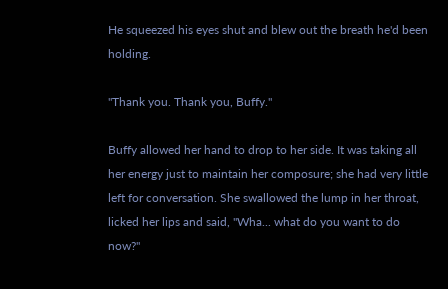He squeezed his eyes shut and blew out the breath he'd been holding.

"Thank you. Thank you, Buffy."

Buffy allowed her hand to drop to her side. It was taking all her energy just to maintain her composure; she had very little left for conversation. She swallowed the lump in her throat, licked her lips and said, "Wha... what do you want to do now?"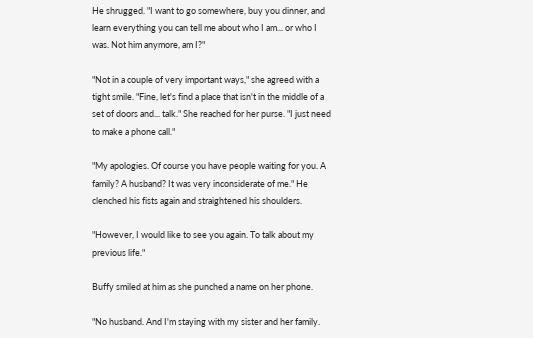He shrugged. "I want to go somewhere, buy you dinner, and learn everything you can tell me about who I am... or who I was. Not him anymore, am I?"

"Not in a couple of very important ways," she agreed with a tight smile. "Fine, let's find a place that isn't in the middle of a set of doors and... talk." She reached for her purse. "I just need to make a phone call."

"My apologies. Of course you have people waiting for you. A family? A husband? It was very inconsiderate of me." He clenched his fists again and straightened his shoulders.

"However, I would like to see you again. To talk about my previous life."

Buffy smiled at him as she punched a name on her phone.

"No husband. And I'm staying with my sister and her family.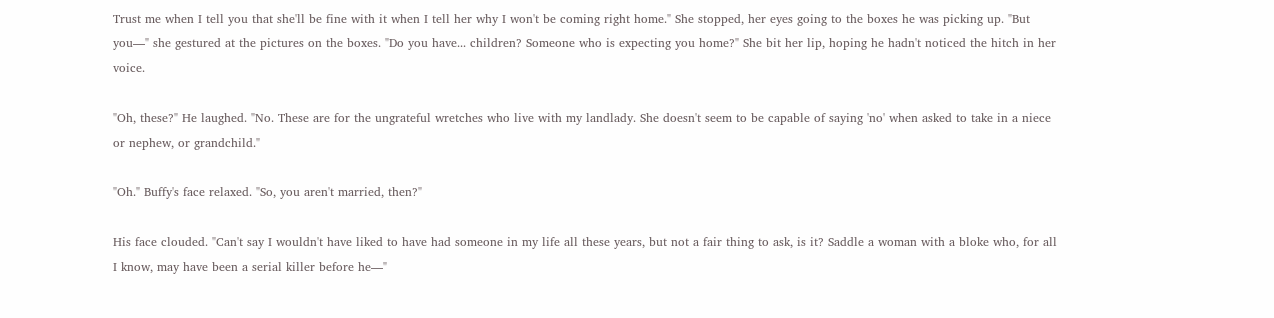Trust me when I tell you that she'll be fine with it when I tell her why I won't be coming right home." She stopped, her eyes going to the boxes he was picking up. "But you—" she gestured at the pictures on the boxes. "Do you have... children? Someone who is expecting you home?" She bit her lip, hoping he hadn't noticed the hitch in her voice.

"Oh, these?" He laughed. "No. These are for the ungrateful wretches who live with my landlady. She doesn't seem to be capable of saying 'no' when asked to take in a niece or nephew, or grandchild."

"Oh." Buffy's face relaxed. "So, you aren't married, then?"

His face clouded. "Can't say I wouldn't have liked to have had someone in my life all these years, but not a fair thing to ask, is it? Saddle a woman with a bloke who, for all I know, may have been a serial killer before he—"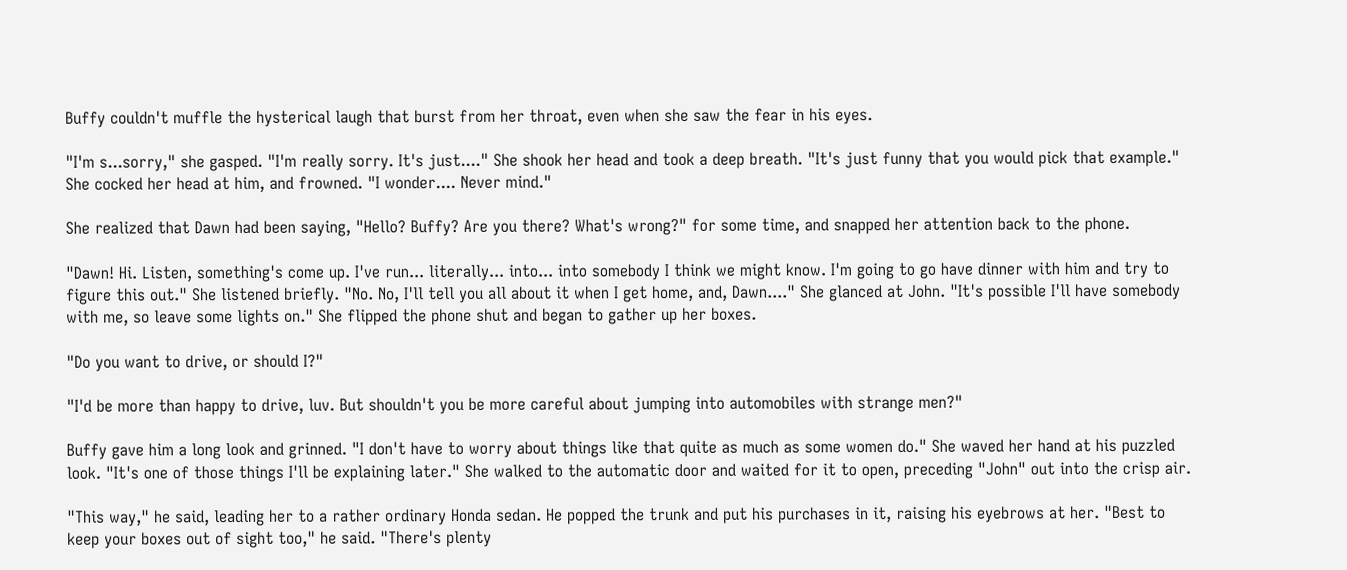Buffy couldn't muffle the hysterical laugh that burst from her throat, even when she saw the fear in his eyes.

"I'm s...sorry," she gasped. "I'm really sorry. It's just...." She shook her head and took a deep breath. "It's just funny that you would pick that example." She cocked her head at him, and frowned. "I wonder.... Never mind."

She realized that Dawn had been saying, "Hello? Buffy? Are you there? What's wrong?" for some time, and snapped her attention back to the phone.

"Dawn! Hi. Listen, something's come up. I've run... literally... into... into somebody I think we might know. I'm going to go have dinner with him and try to figure this out." She listened briefly. "No. No, I'll tell you all about it when I get home, and, Dawn...." She glanced at John. "It's possible I'll have somebody with me, so leave some lights on." She flipped the phone shut and began to gather up her boxes.

"Do you want to drive, or should I?"

"I'd be more than happy to drive, luv. But shouldn't you be more careful about jumping into automobiles with strange men?"

Buffy gave him a long look and grinned. "I don't have to worry about things like that quite as much as some women do." She waved her hand at his puzzled look. "It's one of those things I'll be explaining later." She walked to the automatic door and waited for it to open, preceding "John" out into the crisp air.

"This way," he said, leading her to a rather ordinary Honda sedan. He popped the trunk and put his purchases in it, raising his eyebrows at her. "Best to keep your boxes out of sight too," he said. "There's plenty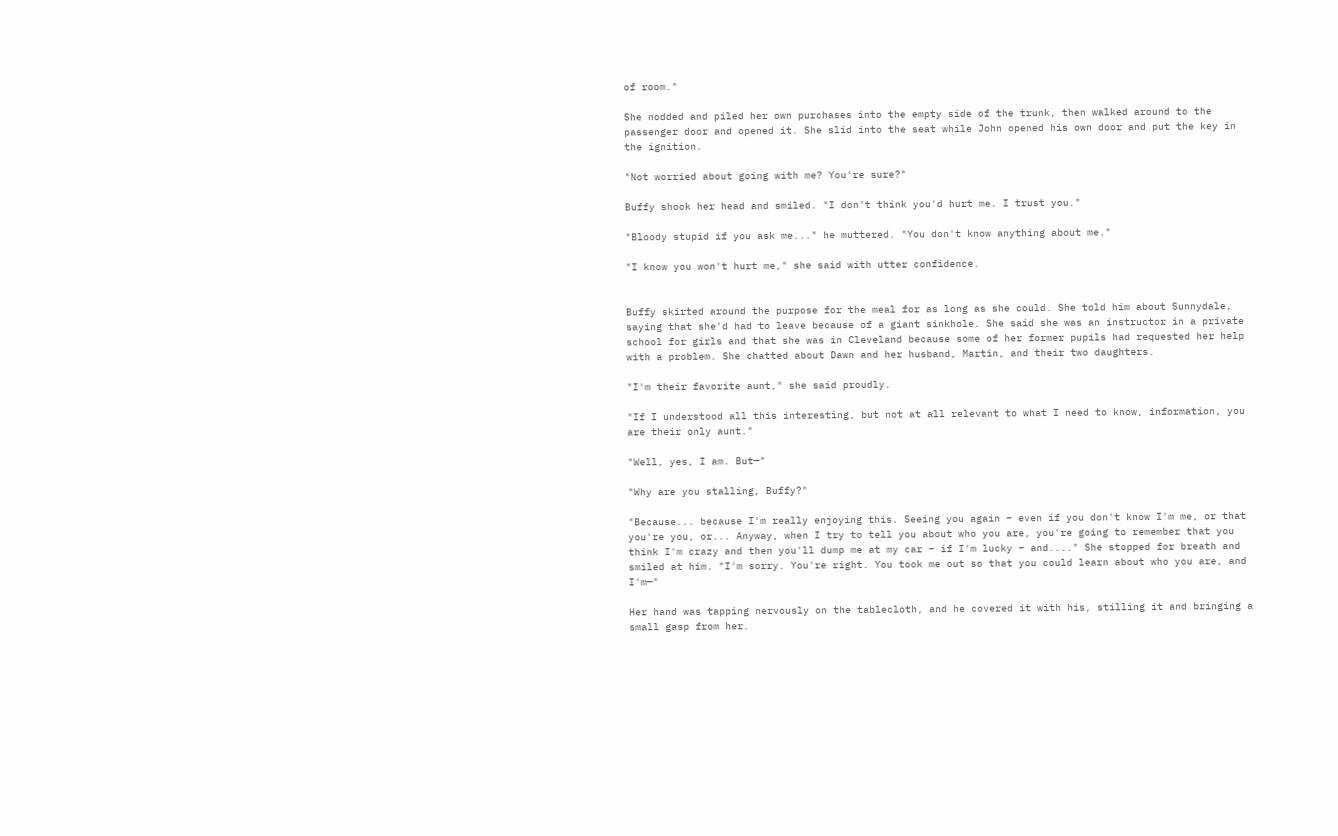of room."

She nodded and piled her own purchases into the empty side of the trunk, then walked around to the passenger door and opened it. She slid into the seat while John opened his own door and put the key in the ignition.

"Not worried about going with me? You're sure?"

Buffy shook her head and smiled. "I don't think you'd hurt me. I trust you."

"Bloody stupid if you ask me..." he muttered. "You don't know anything about me."

"I know you won't hurt me," she said with utter confidence.


Buffy skirted around the purpose for the meal for as long as she could. She told him about Sunnydale, saying that she'd had to leave because of a giant sinkhole. She said she was an instructor in a private school for girls and that she was in Cleveland because some of her former pupils had requested her help with a problem. She chatted about Dawn and her husband, Martin, and their two daughters.

"I'm their favorite aunt," she said proudly.

"If I understood all this interesting, but not at all relevant to what I need to know, information, you are their only aunt."

"Well, yes, I am. But—"

"Why are you stalling, Buffy?"

"Because... because I'm really enjoying this. Seeing you again – even if you don't know I'm me, or that you're you, or... Anyway, when I try to tell you about who you are, you're going to remember that you think I'm crazy and then you'll dump me at my car – if I'm lucky – and...." She stopped for breath and smiled at him. "I'm sorry. You're right. You took me out so that you could learn about who you are, and I'm—"

Her hand was tapping nervously on the tablecloth, and he covered it with his, stilling it and bringing a small gasp from her.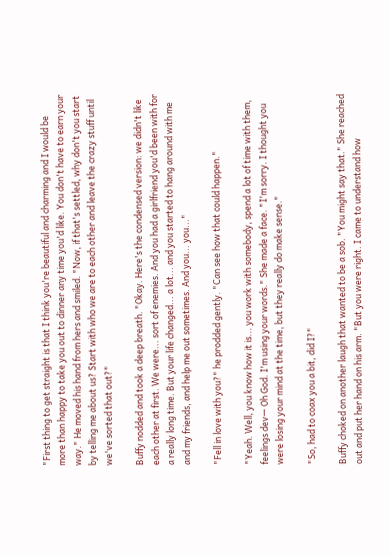"First thing to get straight is that I think you're beautiful and charming and I would be more than happy to take you out to dinner any time you'd like. You don't have to earn your way." He moved his hand from hers and smiled. "Now, if that's settled, why don't you start by telling me about us? Start with who we are to each other and leave the crazy stuff until we've sorted that out?"

Buffy nodded and took a deep breath. "Okay. Here's the condensed version: we didn't like each other at first. We were... sort of enemies. And you had a girlfriend you'd been with for a really long time. But your life changed... a lot... and you started to hang around with me and my friends, and help me out sometimes. And you... you..."

"Fell in love with you?" he prodded gently. "Can see how that could happen."

"Yeah. Well, you know how it is... you work with somebody, spend a lot of time with them, feelings dev— Oh God. I'm using your words." She made a face. "I'm sorry. I thought you were losing your mind at the time, but they really do make sense."

"So, had to coax you a bit, did I?"

Buffy choked on another laugh that wanted to be a sob. "You might say that." She reached out and put her hand on his arm. "But you were right. I came to understand how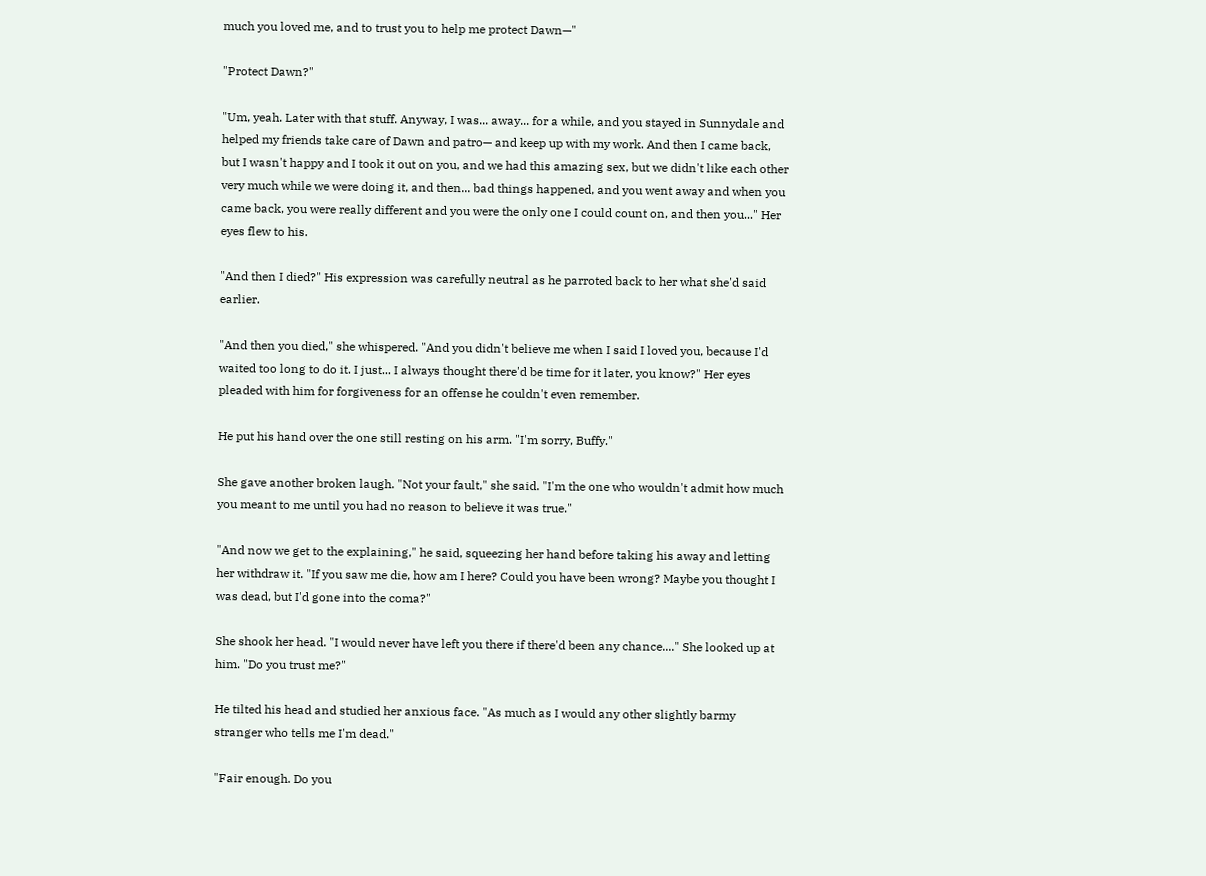much you loved me, and to trust you to help me protect Dawn—"

"Protect Dawn?"

"Um, yeah. Later with that stuff. Anyway, I was... away... for a while, and you stayed in Sunnydale and helped my friends take care of Dawn and patro— and keep up with my work. And then I came back, but I wasn't happy and I took it out on you, and we had this amazing sex, but we didn't like each other very much while we were doing it, and then... bad things happened, and you went away and when you came back, you were really different and you were the only one I could count on, and then you..." Her eyes flew to his.

"And then I died?" His expression was carefully neutral as he parroted back to her what she'd said earlier.

"And then you died," she whispered. "And you didn't believe me when I said I loved you, because I'd waited too long to do it. I just... I always thought there'd be time for it later, you know?" Her eyes pleaded with him for forgiveness for an offense he couldn't even remember.

He put his hand over the one still resting on his arm. "I'm sorry, Buffy."

She gave another broken laugh. "Not your fault," she said. "I'm the one who wouldn't admit how much you meant to me until you had no reason to believe it was true."

"And now we get to the explaining," he said, squeezing her hand before taking his away and letting her withdraw it. "If you saw me die, how am I here? Could you have been wrong? Maybe you thought I was dead, but I'd gone into the coma?"

She shook her head. "I would never have left you there if there'd been any chance...." She looked up at him. "Do you trust me?"

He tilted his head and studied her anxious face. "As much as I would any other slightly barmy stranger who tells me I'm dead."

"Fair enough. Do you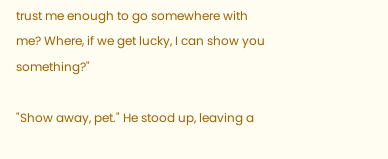trust me enough to go somewhere with me? Where, if we get lucky, I can show you something?"

"Show away, pet." He stood up, leaving a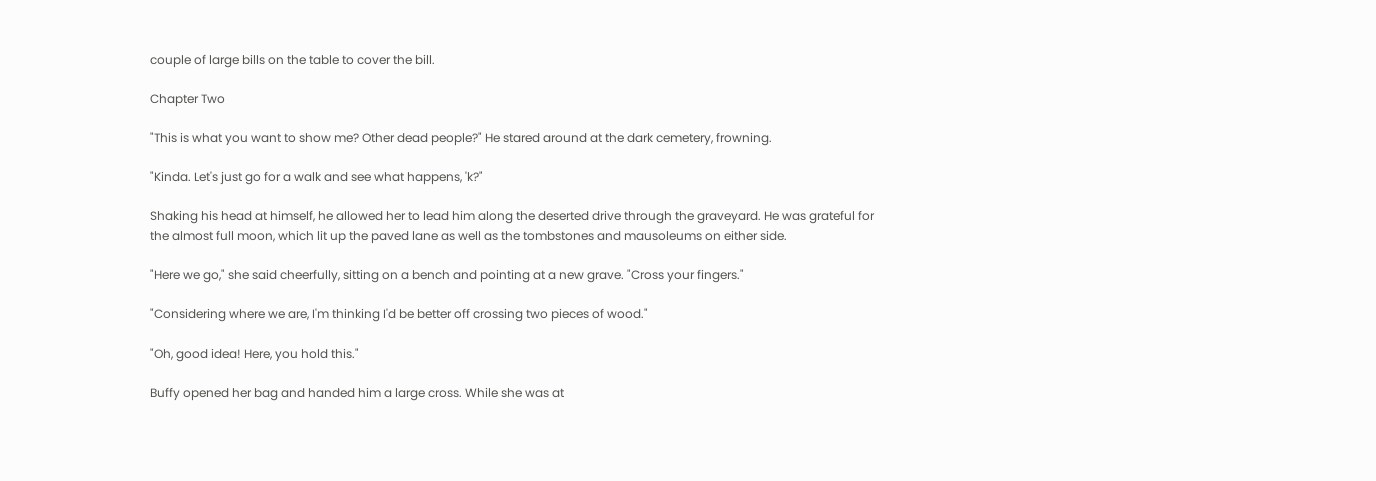couple of large bills on the table to cover the bill.

Chapter Two

"This is what you want to show me? Other dead people?" He stared around at the dark cemetery, frowning.

"Kinda. Let's just go for a walk and see what happens, 'k?"

Shaking his head at himself, he allowed her to lead him along the deserted drive through the graveyard. He was grateful for the almost full moon, which lit up the paved lane as well as the tombstones and mausoleums on either side.

"Here we go," she said cheerfully, sitting on a bench and pointing at a new grave. "Cross your fingers."

"Considering where we are, I'm thinking I'd be better off crossing two pieces of wood."

"Oh, good idea! Here, you hold this."

Buffy opened her bag and handed him a large cross. While she was at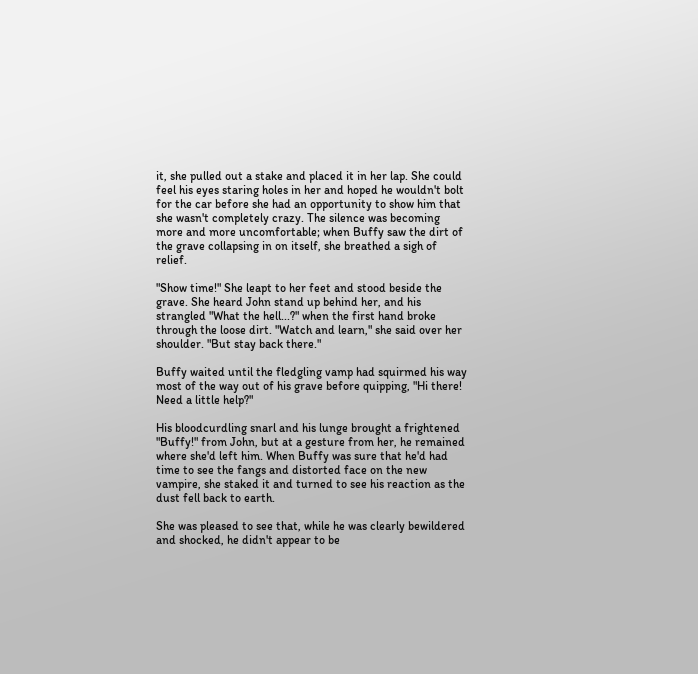it, she pulled out a stake and placed it in her lap. She could feel his eyes staring holes in her and hoped he wouldn't bolt for the car before she had an opportunity to show him that she wasn't completely crazy. The silence was becoming more and more uncomfortable; when Buffy saw the dirt of the grave collapsing in on itself, she breathed a sigh of relief.

"Show time!" She leapt to her feet and stood beside the grave. She heard John stand up behind her, and his strangled "What the hell...?" when the first hand broke through the loose dirt. "Watch and learn," she said over her shoulder. "But stay back there."

Buffy waited until the fledgling vamp had squirmed his way most of the way out of his grave before quipping, "Hi there! Need a little help?"

His bloodcurdling snarl and his lunge brought a frightened "Buffy!" from John, but at a gesture from her, he remained where she'd left him. When Buffy was sure that he'd had time to see the fangs and distorted face on the new vampire, she staked it and turned to see his reaction as the dust fell back to earth.

She was pleased to see that, while he was clearly bewildered and shocked, he didn't appear to be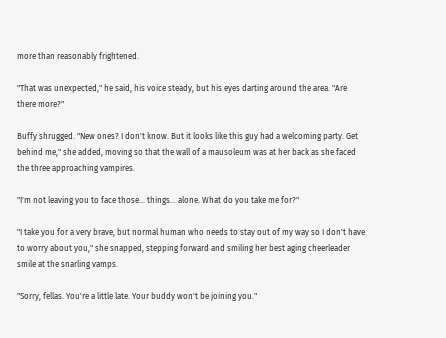more than reasonably frightened.

"That was unexpected," he said, his voice steady, but his eyes darting around the area. "Are there more?"

Buffy shrugged. "New ones? I don't know. But it looks like this guy had a welcoming party. Get behind me," she added, moving so that the wall of a mausoleum was at her back as she faced the three approaching vampires.

"I'm not leaving you to face those... things... alone. What do you take me for?"

"I take you for a very brave, but normal human who needs to stay out of my way so I don't have to worry about you," she snapped, stepping forward and smiling her best aging cheerleader smile at the snarling vamps.

"Sorry, fellas. You're a little late. Your buddy won't be joining you."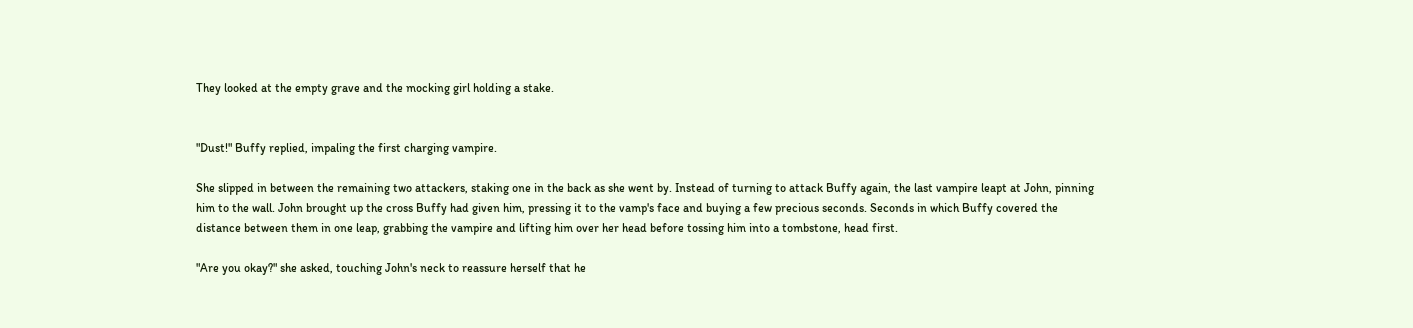They looked at the empty grave and the mocking girl holding a stake.


"Dust!" Buffy replied, impaling the first charging vampire.

She slipped in between the remaining two attackers, staking one in the back as she went by. Instead of turning to attack Buffy again, the last vampire leapt at John, pinning him to the wall. John brought up the cross Buffy had given him, pressing it to the vamp's face and buying a few precious seconds. Seconds in which Buffy covered the distance between them in one leap, grabbing the vampire and lifting him over her head before tossing him into a tombstone, head first.

"Are you okay?" she asked, touching John's neck to reassure herself that he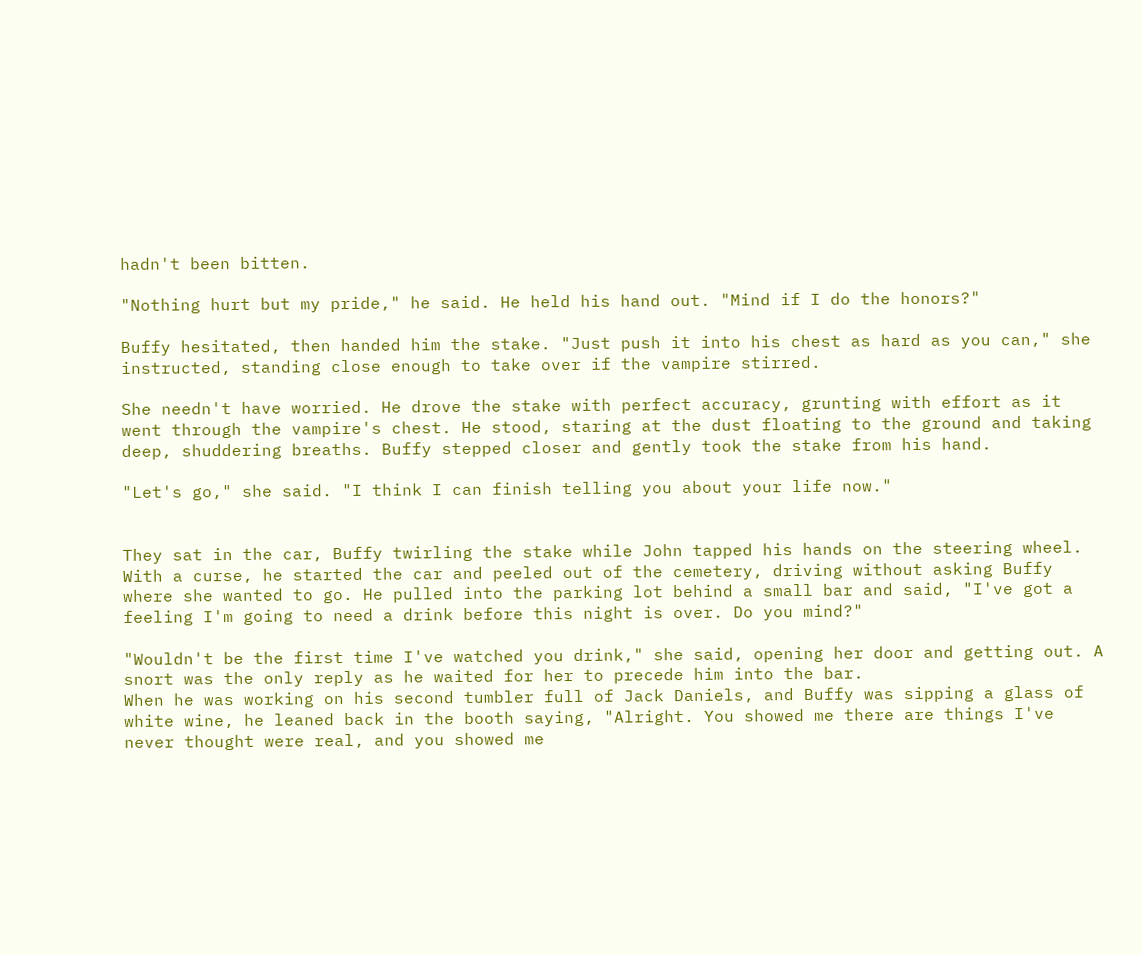hadn't been bitten.

"Nothing hurt but my pride," he said. He held his hand out. "Mind if I do the honors?"

Buffy hesitated, then handed him the stake. "Just push it into his chest as hard as you can," she instructed, standing close enough to take over if the vampire stirred.

She needn't have worried. He drove the stake with perfect accuracy, grunting with effort as it went through the vampire's chest. He stood, staring at the dust floating to the ground and taking deep, shuddering breaths. Buffy stepped closer and gently took the stake from his hand.

"Let's go," she said. "I think I can finish telling you about your life now."


They sat in the car, Buffy twirling the stake while John tapped his hands on the steering wheel. With a curse, he started the car and peeled out of the cemetery, driving without asking Buffy where she wanted to go. He pulled into the parking lot behind a small bar and said, "I've got a feeling I'm going to need a drink before this night is over. Do you mind?"

"Wouldn't be the first time I've watched you drink," she said, opening her door and getting out. A snort was the only reply as he waited for her to precede him into the bar.
When he was working on his second tumbler full of Jack Daniels, and Buffy was sipping a glass of white wine, he leaned back in the booth saying, "Alright. You showed me there are things I've never thought were real, and you showed me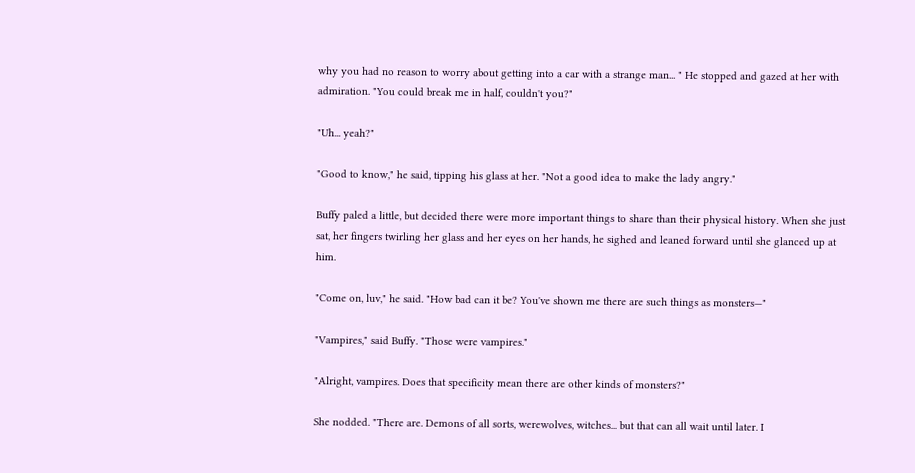why you had no reason to worry about getting into a car with a strange man... " He stopped and gazed at her with admiration. "You could break me in half, couldn't you?"

"Uh... yeah?"

"Good to know," he said, tipping his glass at her. "Not a good idea to make the lady angry."

Buffy paled a little, but decided there were more important things to share than their physical history. When she just sat, her fingers twirling her glass and her eyes on her hands, he sighed and leaned forward until she glanced up at him.

"Come on, luv," he said. "How bad can it be? You've shown me there are such things as monsters—"

"Vampires," said Buffy. "Those were vampires."

"Alright, vampires. Does that specificity mean there are other kinds of monsters?"

She nodded. "There are. Demons of all sorts, werewolves, witches... but that can all wait until later. I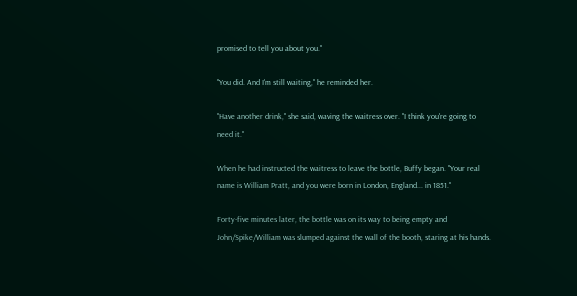promised to tell you about you."

"You did. And I'm still waiting," he reminded her.

"Have another drink," she said, waving the waitress over. "I think you're going to need it."

When he had instructed the waitress to leave the bottle, Buffy began. "Your real name is William Pratt, and you were born in London, England... in 1851."

Forty-five minutes later, the bottle was on its way to being empty and John/Spike/William was slumped against the wall of the booth, staring at his hands.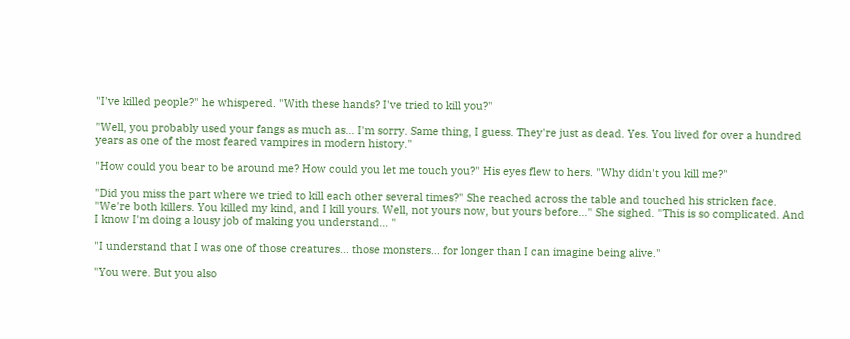"I've killed people?" he whispered. "With these hands? I've tried to kill you?"

"Well, you probably used your fangs as much as... I'm sorry. Same thing, I guess. They're just as dead. Yes. You lived for over a hundred years as one of the most feared vampires in modern history."

"How could you bear to be around me? How could you let me touch you?" His eyes flew to hers. "Why didn't you kill me?"

"Did you miss the part where we tried to kill each other several times?" She reached across the table and touched his stricken face. "We're both killers. You killed my kind, and I kill yours. Well, not yours now, but yours before..." She sighed. "This is so complicated. And I know I'm doing a lousy job of making you understand... "

"I understand that I was one of those creatures... those monsters... for longer than I can imagine being alive."

"You were. But you also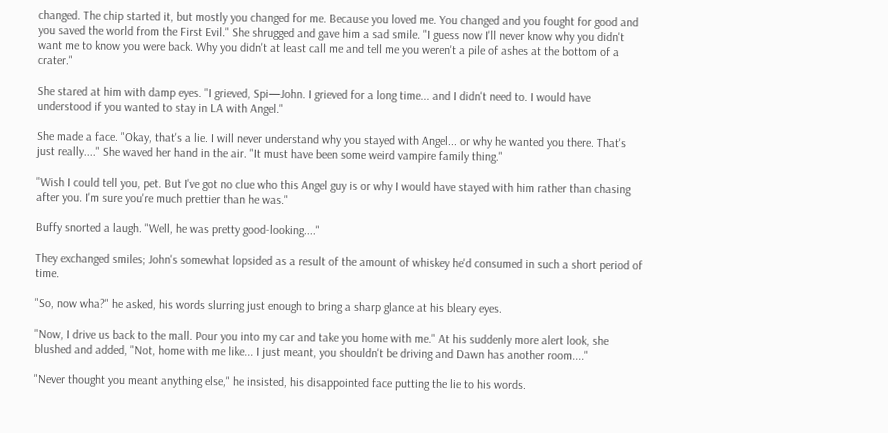changed. The chip started it, but mostly you changed for me. Because you loved me. You changed and you fought for good and you saved the world from the First Evil." She shrugged and gave him a sad smile. "I guess now I'll never know why you didn't want me to know you were back. Why you didn't at least call me and tell me you weren't a pile of ashes at the bottom of a crater."

She stared at him with damp eyes. "I grieved, Spi—John. I grieved for a long time... and I didn't need to. I would have understood if you wanted to stay in LA with Angel."

She made a face. "Okay, that's a lie. I will never understand why you stayed with Angel... or why he wanted you there. That's just really...." She waved her hand in the air. "It must have been some weird vampire family thing."

"Wish I could tell you, pet. But I've got no clue who this Angel guy is or why I would have stayed with him rather than chasing after you. I'm sure you're much prettier than he was."

Buffy snorted a laugh. "Well, he was pretty good-looking...."

They exchanged smiles; John's somewhat lopsided as a result of the amount of whiskey he'd consumed in such a short period of time.

"So, now wha?" he asked, his words slurring just enough to bring a sharp glance at his bleary eyes.

"Now, I drive us back to the mall. Pour you into my car and take you home with me." At his suddenly more alert look, she blushed and added, "Not, home with me like... I just meant, you shouldn't be driving and Dawn has another room...."

"Never thought you meant anything else," he insisted, his disappointed face putting the lie to his words.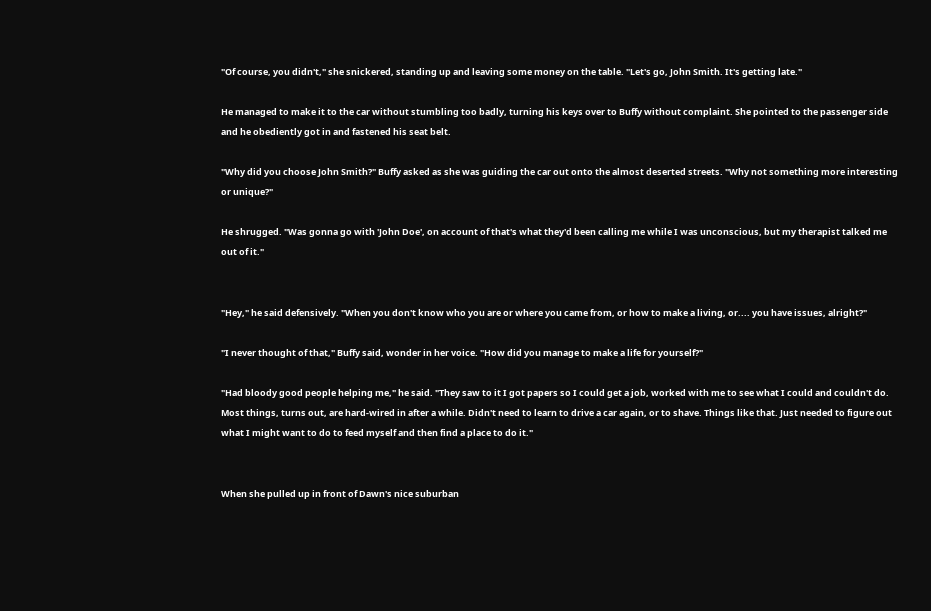"Of course, you didn't," she snickered, standing up and leaving some money on the table. "Let's go, John Smith. It's getting late."

He managed to make it to the car without stumbling too badly, turning his keys over to Buffy without complaint. She pointed to the passenger side and he obediently got in and fastened his seat belt.

"Why did you choose John Smith?" Buffy asked as she was guiding the car out onto the almost deserted streets. "Why not something more interesting or unique?"

He shrugged. "Was gonna go with 'John Doe', on account of that's what they'd been calling me while I was unconscious, but my therapist talked me out of it."


"Hey," he said defensively. "When you don't know who you are or where you came from, or how to make a living, or.... you have issues, alright?"

"I never thought of that," Buffy said, wonder in her voice. "How did you manage to make a life for yourself?"

"Had bloody good people helping me," he said. "They saw to it I got papers so I could get a job, worked with me to see what I could and couldn't do. Most things, turns out, are hard-wired in after a while. Didn't need to learn to drive a car again, or to shave. Things like that. Just needed to figure out what I might want to do to feed myself and then find a place to do it."


When she pulled up in front of Dawn's nice suburban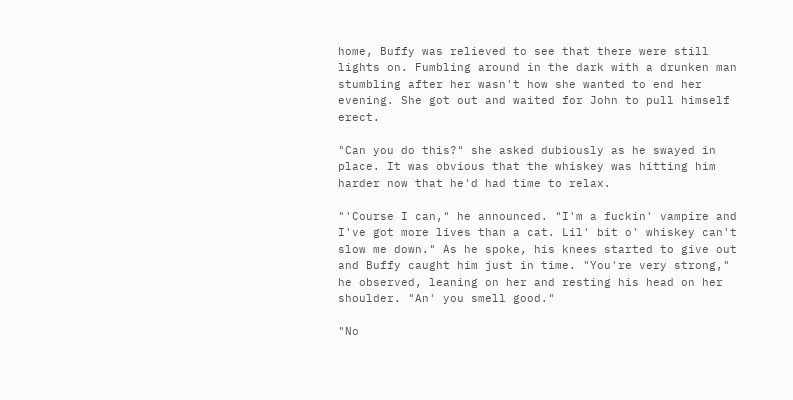home, Buffy was relieved to see that there were still lights on. Fumbling around in the dark with a drunken man stumbling after her wasn't how she wanted to end her evening. She got out and waited for John to pull himself erect.

"Can you do this?" she asked dubiously as he swayed in place. It was obvious that the whiskey was hitting him harder now that he'd had time to relax.

"'Course I can," he announced. "I'm a fuckin' vampire and I've got more lives than a cat. Lil' bit o' whiskey can't slow me down." As he spoke, his knees started to give out and Buffy caught him just in time. "You're very strong," he observed, leaning on her and resting his head on her shoulder. "An' you smell good."

"No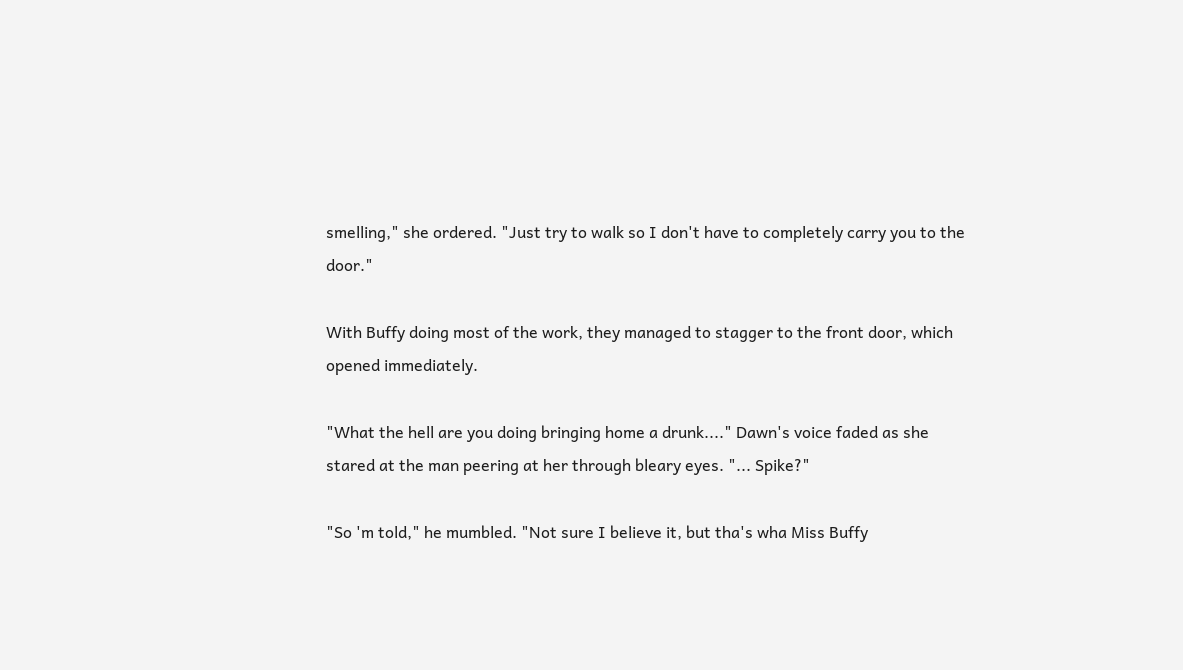smelling," she ordered. "Just try to walk so I don't have to completely carry you to the door."

With Buffy doing most of the work, they managed to stagger to the front door, which opened immediately.

"What the hell are you doing bringing home a drunk...." Dawn's voice faded as she stared at the man peering at her through bleary eyes. "... Spike?"

"So 'm told," he mumbled. "Not sure I believe it, but tha's wha Miss Buffy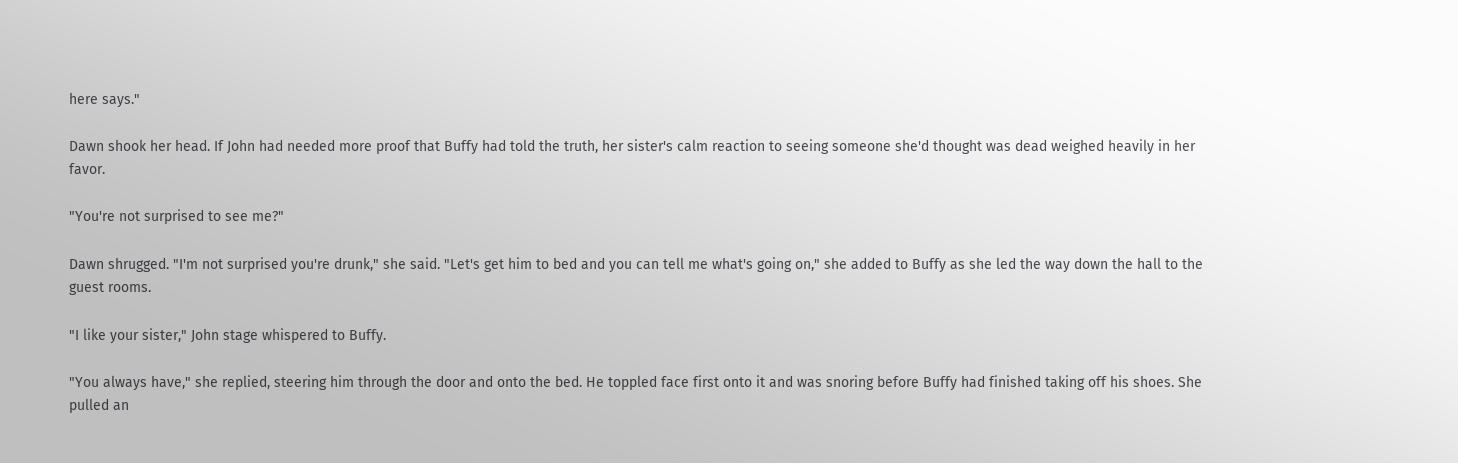here says."

Dawn shook her head. If John had needed more proof that Buffy had told the truth, her sister's calm reaction to seeing someone she'd thought was dead weighed heavily in her favor.

"You're not surprised to see me?"

Dawn shrugged. "I'm not surprised you're drunk," she said. "Let's get him to bed and you can tell me what's going on," she added to Buffy as she led the way down the hall to the guest rooms.

"I like your sister," John stage whispered to Buffy.

"You always have," she replied, steering him through the door and onto the bed. He toppled face first onto it and was snoring before Buffy had finished taking off his shoes. She pulled an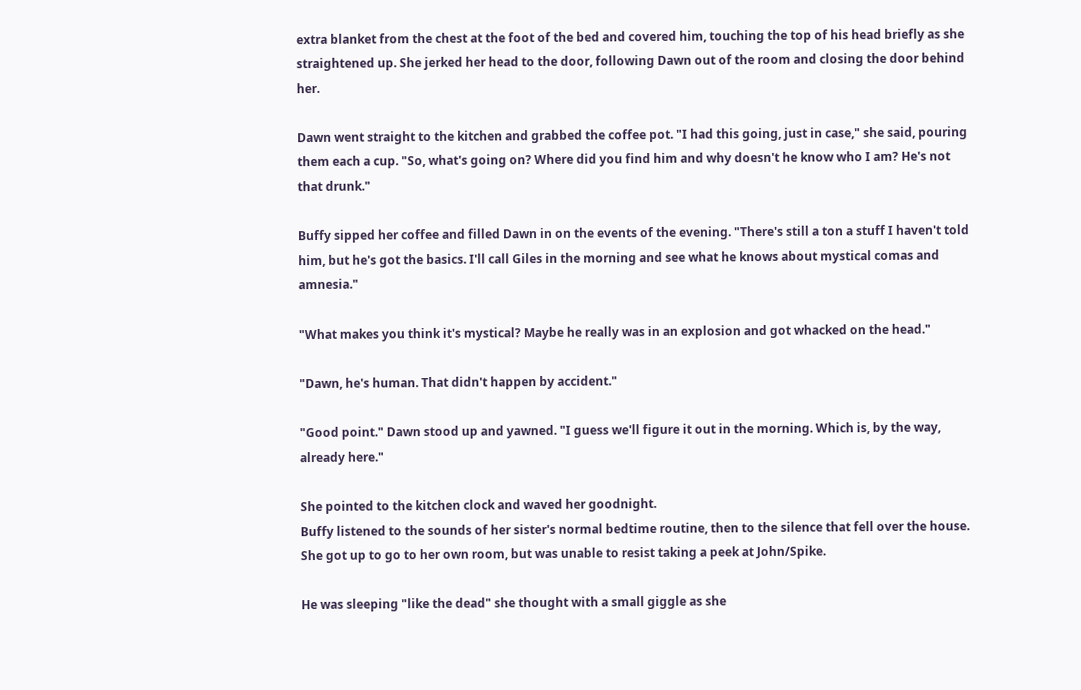extra blanket from the chest at the foot of the bed and covered him, touching the top of his head briefly as she straightened up. She jerked her head to the door, following Dawn out of the room and closing the door behind her.

Dawn went straight to the kitchen and grabbed the coffee pot. "I had this going, just in case," she said, pouring them each a cup. "So, what's going on? Where did you find him and why doesn't he know who I am? He's not that drunk."

Buffy sipped her coffee and filled Dawn in on the events of the evening. "There's still a ton a stuff I haven't told him, but he's got the basics. I'll call Giles in the morning and see what he knows about mystical comas and amnesia."

"What makes you think it's mystical? Maybe he really was in an explosion and got whacked on the head."

"Dawn, he's human. That didn't happen by accident."

"Good point." Dawn stood up and yawned. "I guess we'll figure it out in the morning. Which is, by the way, already here."

She pointed to the kitchen clock and waved her goodnight.
Buffy listened to the sounds of her sister's normal bedtime routine, then to the silence that fell over the house. She got up to go to her own room, but was unable to resist taking a peek at John/Spike.

He was sleeping "like the dead" she thought with a small giggle as she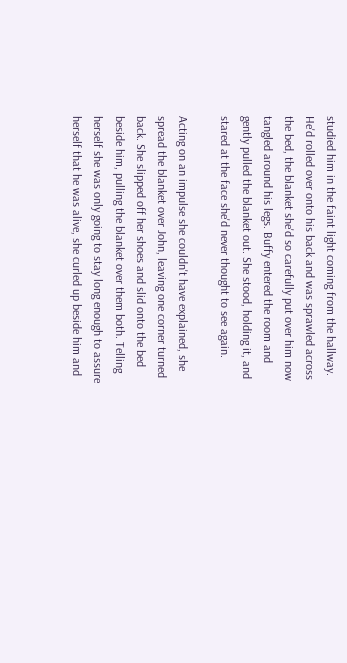studied him in the faint light coming from the hallway. He'd rolled over onto his back and was sprawled across the bed, the blanket she'd so carefully put over him now tangled around his legs. Buffy entered the room and gently pulled the blanket out. She stood, holding it, and stared at the face she'd never thought to see again.

Acting on an impulse she couldn't have explained, she spread the blanket over John, leaving one corner turned back. She slipped off her shoes and slid onto the bed beside him, pulling the blanket over them both. Telling herself she was only going to stay long enough to assure herself that he was alive, she curled up beside him and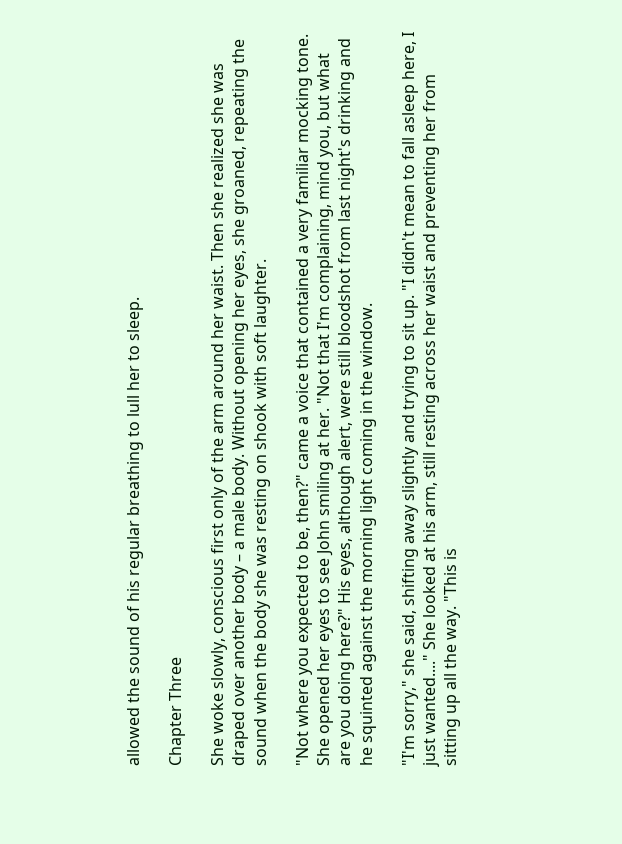allowed the sound of his regular breathing to lull her to sleep.

Chapter Three

She woke slowly, conscious first only of the arm around her waist. Then she realized she was draped over another body – a male body. Without opening her eyes, she groaned, repeating the sound when the body she was resting on shook with soft laughter.

"Not where you expected to be, then?" came a voice that contained a very familiar mocking tone. She opened her eyes to see John smiling at her. "Not that I'm complaining, mind you, but what are you doing here?" His eyes, although alert, were still bloodshot from last night's drinking and he squinted against the morning light coming in the window.

"I'm sorry," she said, shifting away slightly and trying to sit up. "I didn't mean to fall asleep here, I just wanted...." She looked at his arm, still resting across her waist and preventing her from sitting up all the way. "This is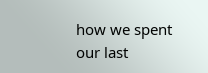how we spent our last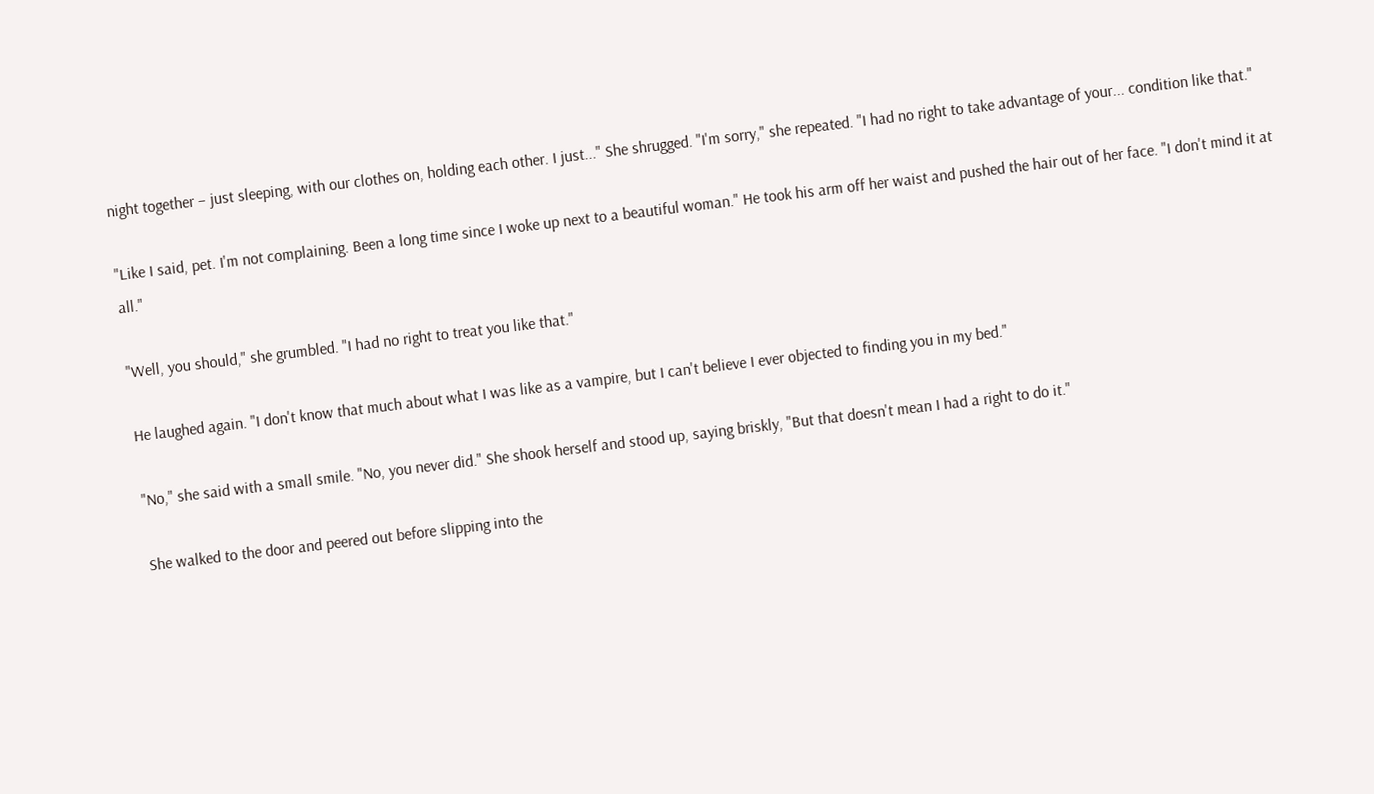night together – just sleeping, with our clothes on, holding each other. I just..." She shrugged. "I'm sorry," she repeated. "I had no right to take advantage of your... condition like that."

"Like I said, pet. I'm not complaining. Been a long time since I woke up next to a beautiful woman." He took his arm off her waist and pushed the hair out of her face. "I don't mind it at all."

"Well, you should," she grumbled. "I had no right to treat you like that."

He laughed again. "I don't know that much about what I was like as a vampire, but I can't believe I ever objected to finding you in my bed."

"No," she said with a small smile. "No, you never did." She shook herself and stood up, saying briskly, "But that doesn't mean I had a right to do it."

She walked to the door and peered out before slipping into the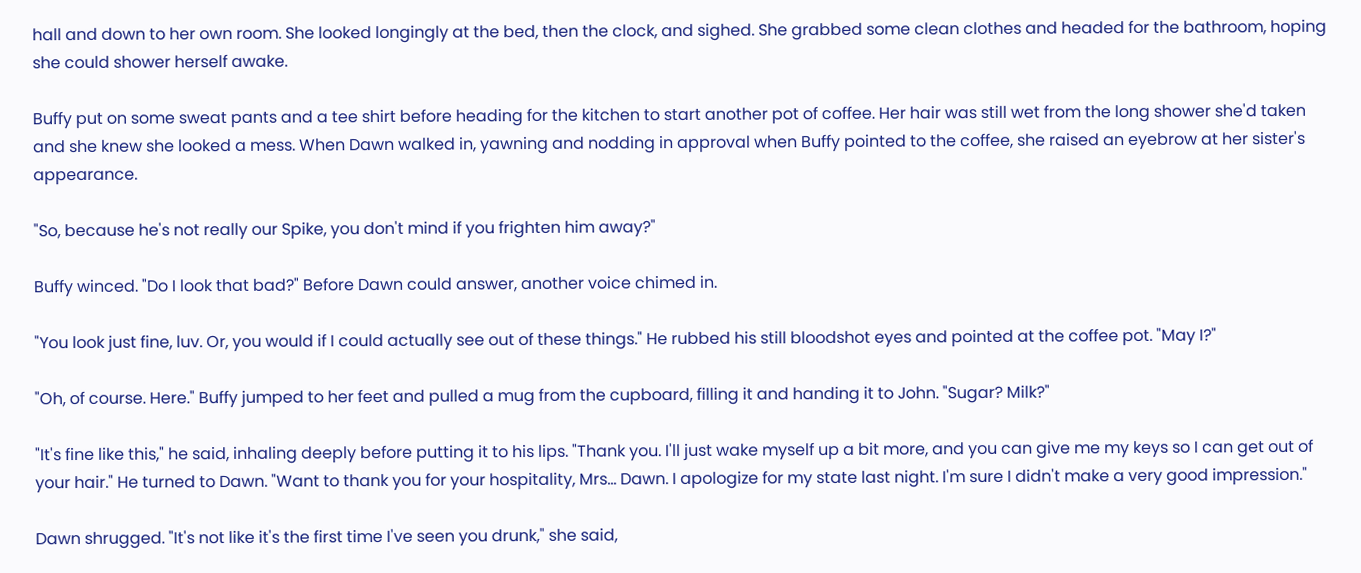hall and down to her own room. She looked longingly at the bed, then the clock, and sighed. She grabbed some clean clothes and headed for the bathroom, hoping she could shower herself awake.

Buffy put on some sweat pants and a tee shirt before heading for the kitchen to start another pot of coffee. Her hair was still wet from the long shower she'd taken and she knew she looked a mess. When Dawn walked in, yawning and nodding in approval when Buffy pointed to the coffee, she raised an eyebrow at her sister's appearance.

"So, because he's not really our Spike, you don't mind if you frighten him away?"

Buffy winced. "Do I look that bad?" Before Dawn could answer, another voice chimed in.

"You look just fine, luv. Or, you would if I could actually see out of these things." He rubbed his still bloodshot eyes and pointed at the coffee pot. "May I?"

"Oh, of course. Here." Buffy jumped to her feet and pulled a mug from the cupboard, filling it and handing it to John. "Sugar? Milk?"

"It's fine like this," he said, inhaling deeply before putting it to his lips. "Thank you. I'll just wake myself up a bit more, and you can give me my keys so I can get out of your hair." He turned to Dawn. "Want to thank you for your hospitality, Mrs... Dawn. I apologize for my state last night. I'm sure I didn't make a very good impression."

Dawn shrugged. "It's not like it's the first time I've seen you drunk," she said,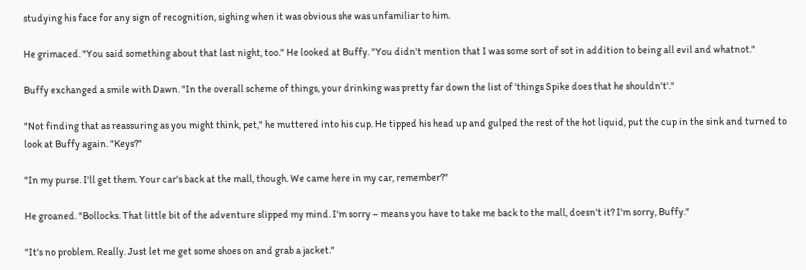studying his face for any sign of recognition, sighing when it was obvious she was unfamiliar to him.

He grimaced. "You said something about that last night, too." He looked at Buffy. "You didn't mention that I was some sort of sot in addition to being all evil and whatnot."

Buffy exchanged a smile with Dawn. "In the overall scheme of things, your drinking was pretty far down the list of 'things Spike does that he shouldn't'."

"Not finding that as reassuring as you might think, pet," he muttered into his cup. He tipped his head up and gulped the rest of the hot liquid, put the cup in the sink and turned to look at Buffy again. "Keys?"

"In my purse. I'll get them. Your car's back at the mall, though. We came here in my car, remember?"

He groaned. "Bollocks. That little bit of the adventure slipped my mind. I'm sorry – means you have to take me back to the mall, doesn't it? I'm sorry, Buffy."

"It's no problem. Really. Just let me get some shoes on and grab a jacket."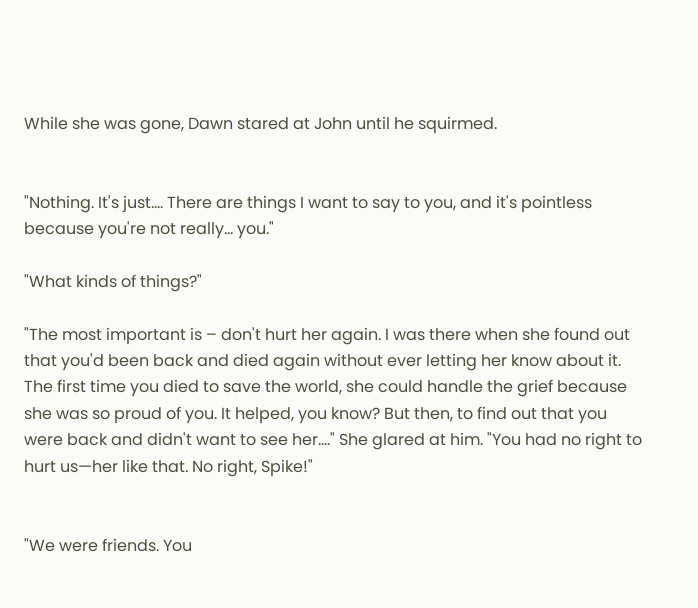While she was gone, Dawn stared at John until he squirmed.


"Nothing. It's just.... There are things I want to say to you, and it's pointless because you're not really... you."

"What kinds of things?"

"The most important is – don't hurt her again. I was there when she found out that you'd been back and died again without ever letting her know about it. The first time you died to save the world, she could handle the grief because she was so proud of you. It helped, you know? But then, to find out that you were back and didn't want to see her...." She glared at him. "You had no right to hurt us—her like that. No right, Spike!"


"We were friends. You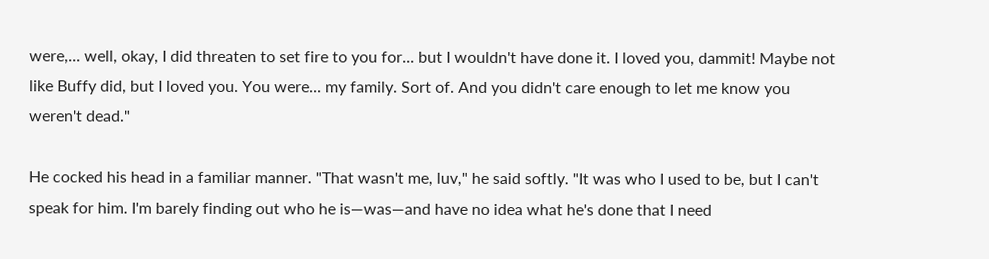were,... well, okay, I did threaten to set fire to you for... but I wouldn't have done it. I loved you, dammit! Maybe not like Buffy did, but I loved you. You were... my family. Sort of. And you didn't care enough to let me know you weren't dead."

He cocked his head in a familiar manner. "That wasn't me, luv," he said softly. "It was who I used to be, but I can't speak for him. I'm barely finding out who he is—was—and have no idea what he's done that I need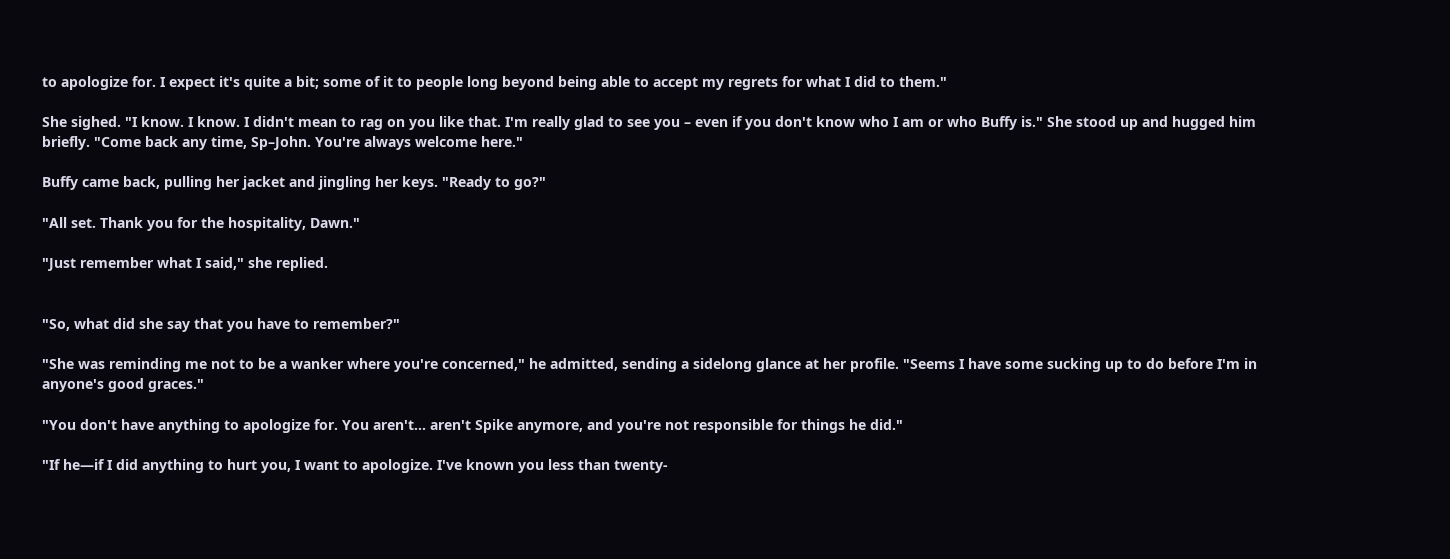to apologize for. I expect it's quite a bit; some of it to people long beyond being able to accept my regrets for what I did to them."

She sighed. "I know. I know. I didn't mean to rag on you like that. I'm really glad to see you – even if you don't know who I am or who Buffy is." She stood up and hugged him briefly. "Come back any time, Sp–John. You're always welcome here."

Buffy came back, pulling her jacket and jingling her keys. "Ready to go?"

"All set. Thank you for the hospitality, Dawn."

"Just remember what I said," she replied.


"So, what did she say that you have to remember?"

"She was reminding me not to be a wanker where you're concerned," he admitted, sending a sidelong glance at her profile. "Seems I have some sucking up to do before I'm in anyone's good graces."

"You don't have anything to apologize for. You aren't... aren't Spike anymore, and you're not responsible for things he did."

"If he—if I did anything to hurt you, I want to apologize. I've known you less than twenty-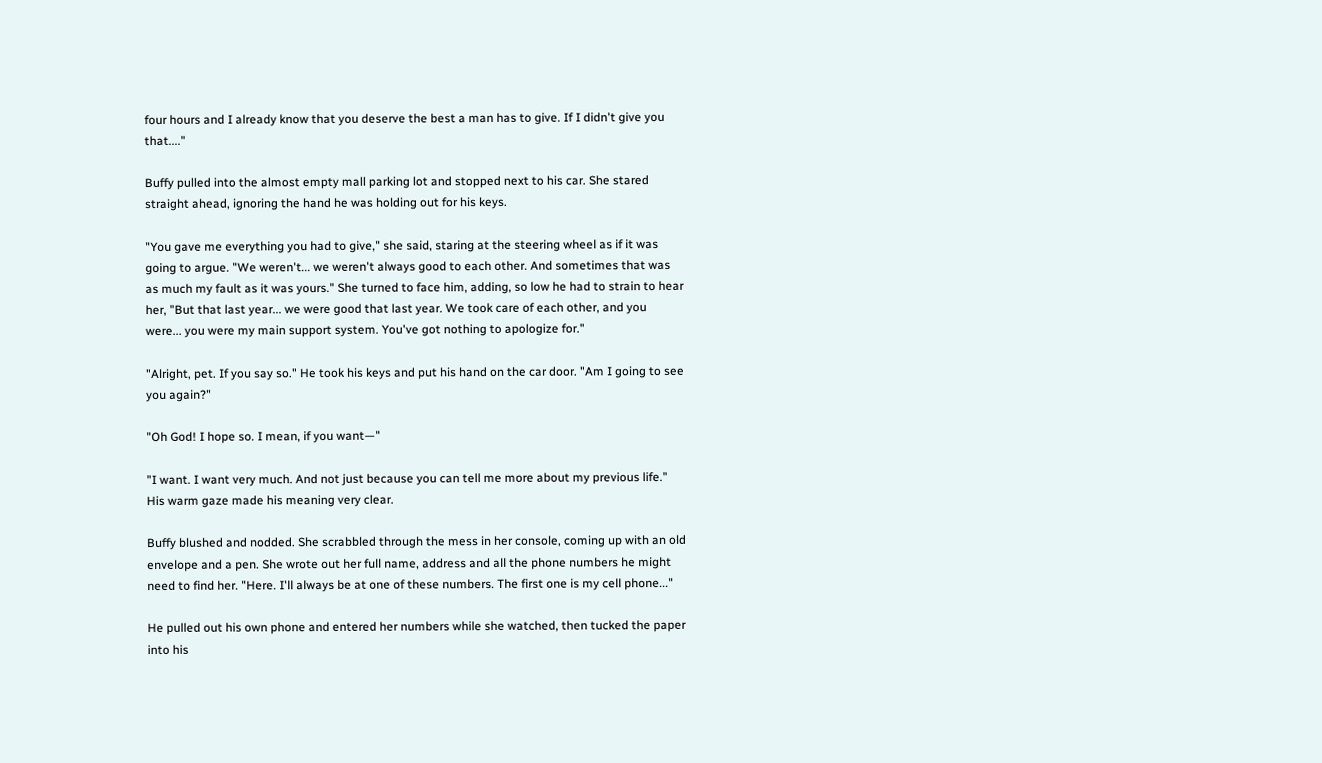four hours and I already know that you deserve the best a man has to give. If I didn't give you that...."

Buffy pulled into the almost empty mall parking lot and stopped next to his car. She stared straight ahead, ignoring the hand he was holding out for his keys.

"You gave me everything you had to give," she said, staring at the steering wheel as if it was going to argue. "We weren't... we weren't always good to each other. And sometimes that was as much my fault as it was yours." She turned to face him, adding, so low he had to strain to hear her, "But that last year... we were good that last year. We took care of each other, and you were... you were my main support system. You've got nothing to apologize for."

"Alright, pet. If you say so." He took his keys and put his hand on the car door. "Am I going to see you again?"

"Oh God! I hope so. I mean, if you want—"

"I want. I want very much. And not just because you can tell me more about my previous life." His warm gaze made his meaning very clear.

Buffy blushed and nodded. She scrabbled through the mess in her console, coming up with an old envelope and a pen. She wrote out her full name, address and all the phone numbers he might need to find her. "Here. I'll always be at one of these numbers. The first one is my cell phone..."

He pulled out his own phone and entered her numbers while she watched, then tucked the paper into his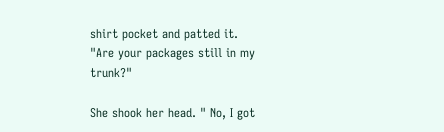shirt pocket and patted it.
"Are your packages still in my trunk?"

She shook her head. " No, I got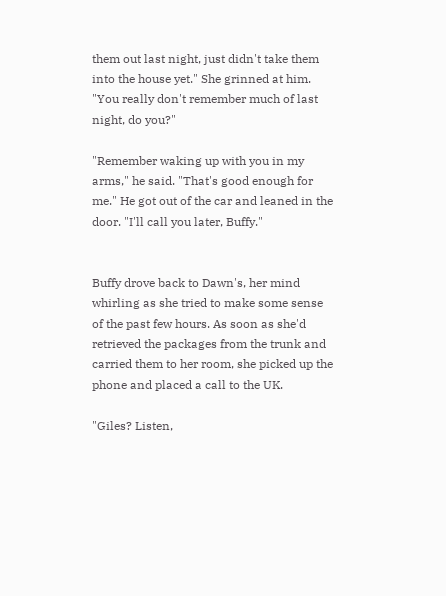them out last night, just didn't take them into the house yet." She grinned at him. "You really don't remember much of last night, do you?"

"Remember waking up with you in my arms," he said. "That's good enough for me." He got out of the car and leaned in the door. "I'll call you later, Buffy."


Buffy drove back to Dawn's, her mind whirling as she tried to make some sense of the past few hours. As soon as she'd retrieved the packages from the trunk and carried them to her room, she picked up the phone and placed a call to the UK.

"Giles? Listen,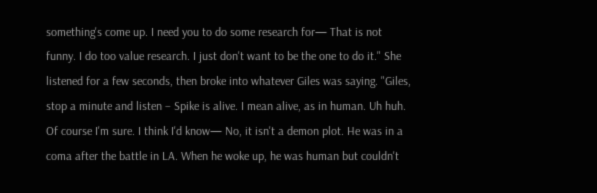something's come up. I need you to do some research for— That is not funny. I do too value research. I just don't want to be the one to do it." She listened for a few seconds, then broke into whatever Giles was saying. "Giles, stop a minute and listen – Spike is alive. I mean alive, as in human. Uh huh. Of course I'm sure. I think I'd know— No, it isn't a demon plot. He was in a coma after the battle in LA. When he woke up, he was human but couldn't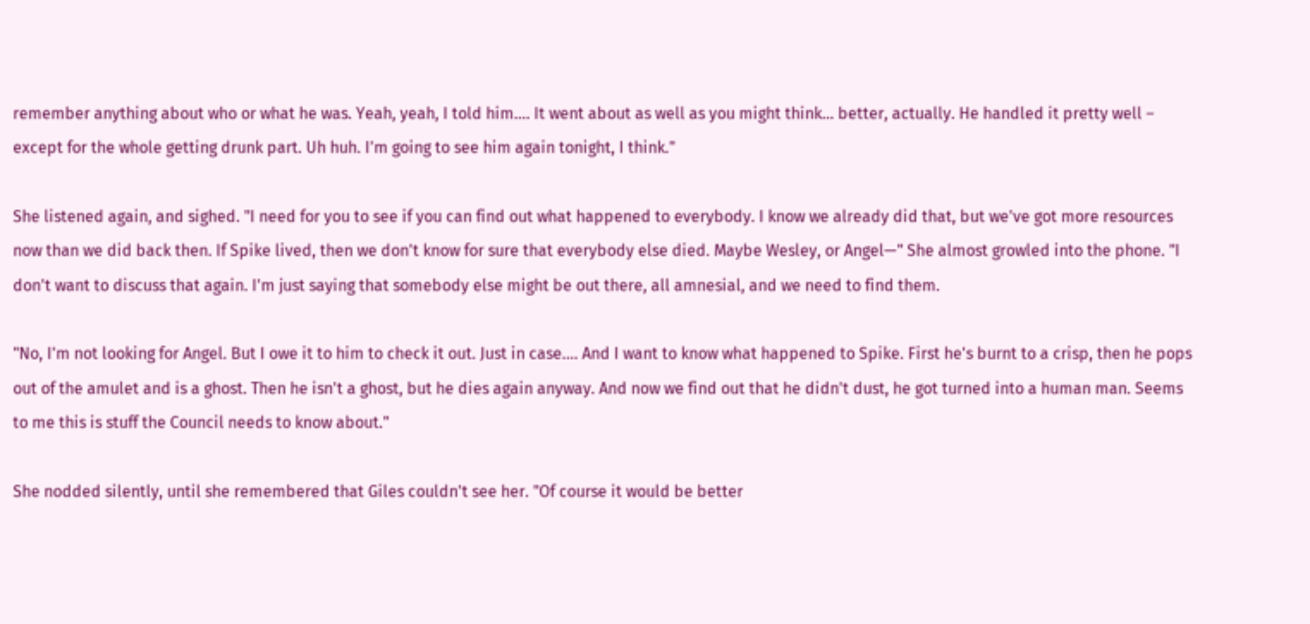remember anything about who or what he was. Yeah, yeah, I told him.... It went about as well as you might think... better, actually. He handled it pretty well – except for the whole getting drunk part. Uh huh. I'm going to see him again tonight, I think."

She listened again, and sighed. "I need for you to see if you can find out what happened to everybody. I know we already did that, but we've got more resources now than we did back then. If Spike lived, then we don't know for sure that everybody else died. Maybe Wesley, or Angel—" She almost growled into the phone. "I don't want to discuss that again. I'm just saying that somebody else might be out there, all amnesial, and we need to find them.

"No, I'm not looking for Angel. But I owe it to him to check it out. Just in case.... And I want to know what happened to Spike. First he's burnt to a crisp, then he pops out of the amulet and is a ghost. Then he isn't a ghost, but he dies again anyway. And now we find out that he didn't dust, he got turned into a human man. Seems to me this is stuff the Council needs to know about."

She nodded silently, until she remembered that Giles couldn't see her. "Of course it would be better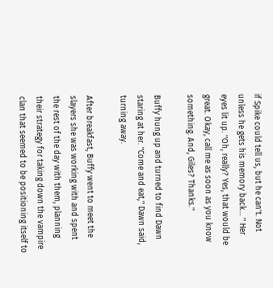if Spike could tell us, but he can't. Not unless he gets his memory back... " Her eyes lit up. "Oh, really? Yes, that would be great. Okay, call me as soon as you know something. And, Giles? Thanks."

Buffy hung up and turned to find Dawn staring at her. "Come and eat," Dawn said, turning away.

After breakfast, Buffy went to meet the slayers she was working with and spent the rest of the day with them, planning their strategy for taking down the vampire clan that seemed to be positioning itself to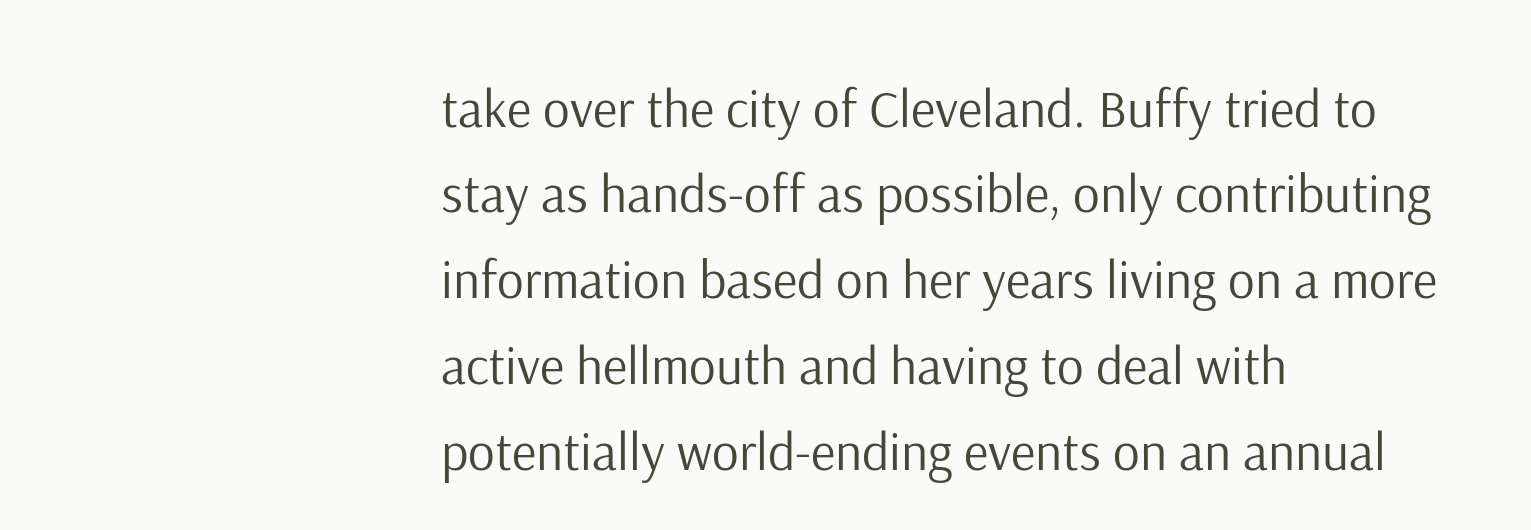take over the city of Cleveland. Buffy tried to stay as hands-off as possible, only contributing information based on her years living on a more active hellmouth and having to deal with potentially world-ending events on an annual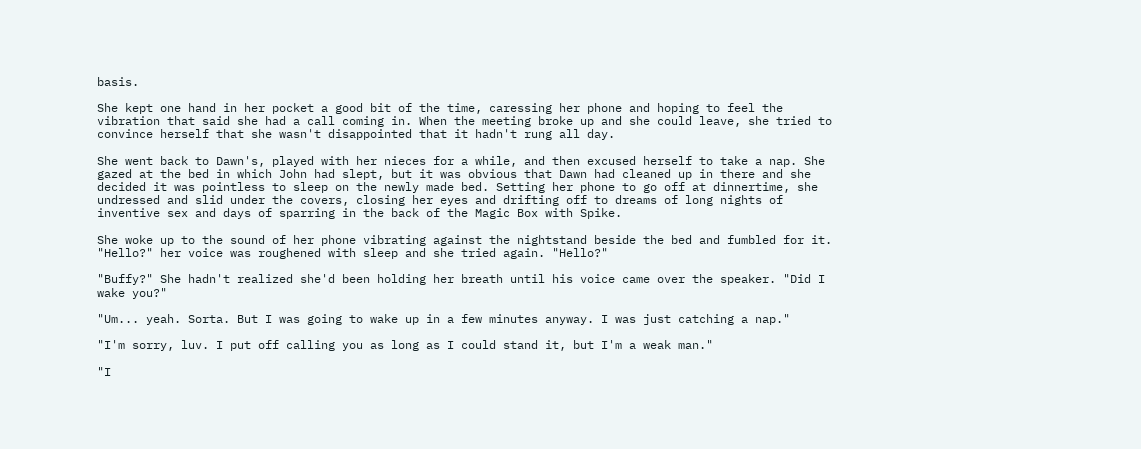basis.

She kept one hand in her pocket a good bit of the time, caressing her phone and hoping to feel the vibration that said she had a call coming in. When the meeting broke up and she could leave, she tried to convince herself that she wasn't disappointed that it hadn't rung all day.

She went back to Dawn's, played with her nieces for a while, and then excused herself to take a nap. She gazed at the bed in which John had slept, but it was obvious that Dawn had cleaned up in there and she decided it was pointless to sleep on the newly made bed. Setting her phone to go off at dinnertime, she undressed and slid under the covers, closing her eyes and drifting off to dreams of long nights of inventive sex and days of sparring in the back of the Magic Box with Spike.

She woke up to the sound of her phone vibrating against the nightstand beside the bed and fumbled for it. "Hello?" her voice was roughened with sleep and she tried again. "Hello?"

"Buffy?" She hadn't realized she'd been holding her breath until his voice came over the speaker. "Did I wake you?"

"Um... yeah. Sorta. But I was going to wake up in a few minutes anyway. I was just catching a nap."

"I'm sorry, luv. I put off calling you as long as I could stand it, but I'm a weak man."

"I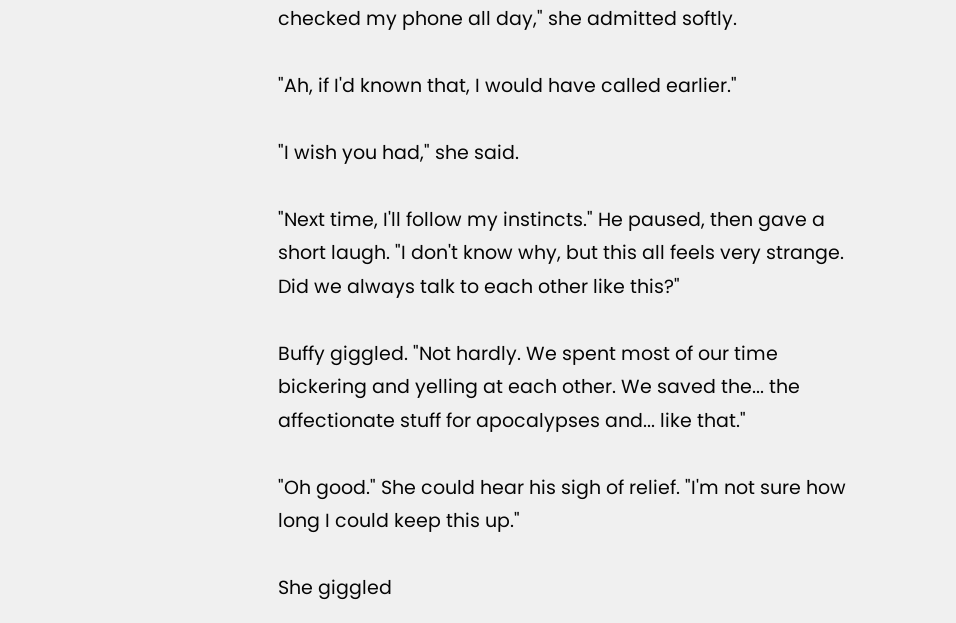checked my phone all day," she admitted softly.

"Ah, if I'd known that, I would have called earlier."

"I wish you had," she said.

"Next time, I'll follow my instincts." He paused, then gave a short laugh. "I don't know why, but this all feels very strange. Did we always talk to each other like this?"

Buffy giggled. "Not hardly. We spent most of our time bickering and yelling at each other. We saved the... the affectionate stuff for apocalypses and... like that."

"Oh good." She could hear his sigh of relief. "I'm not sure how long I could keep this up."

She giggled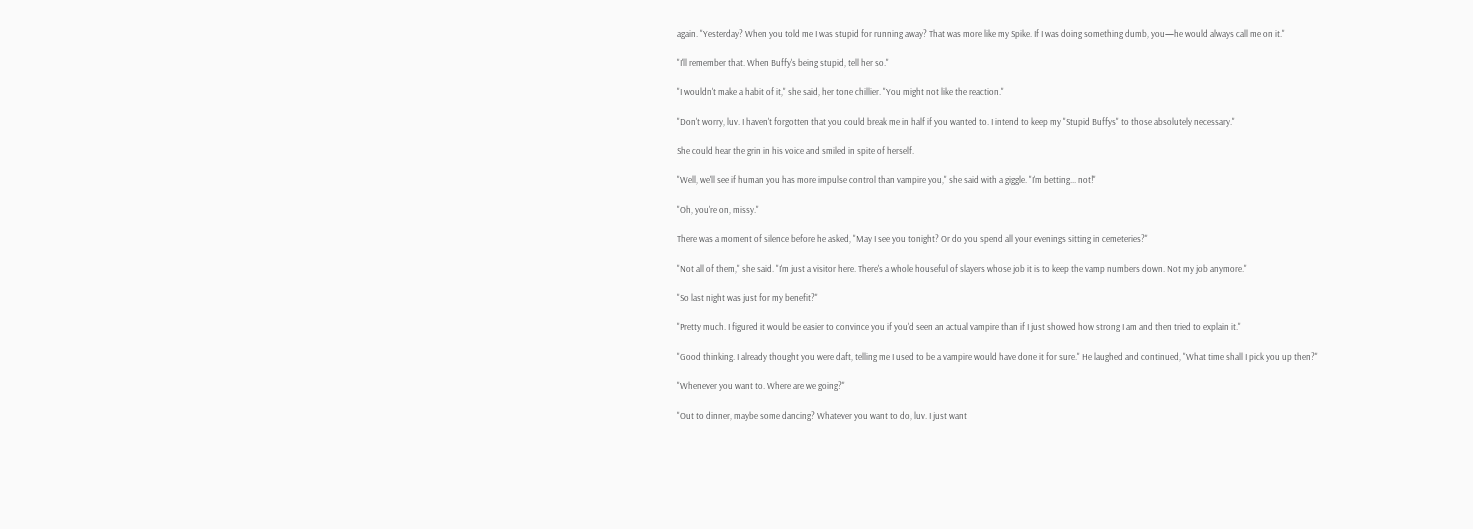again. "Yesterday? When you told me I was stupid for running away? That was more like my Spike. If I was doing something dumb, you—he would always call me on it."

"I'll remember that. When Buffy's being stupid, tell her so."

"I wouldn't make a habit of it," she said, her tone chillier. "You might not like the reaction."

"Don't worry, luv. I haven't forgotten that you could break me in half if you wanted to. I intend to keep my "Stupid Buffys" to those absolutely necessary."

She could hear the grin in his voice and smiled in spite of herself.

"Well, we'll see if human you has more impulse control than vampire you," she said with a giggle. "I'm betting... not!"

"Oh, you're on, missy."

There was a moment of silence before he asked, "May I see you tonight? Or do you spend all your evenings sitting in cemeteries?"

"Not all of them," she said. "I'm just a visitor here. There's a whole houseful of slayers whose job it is to keep the vamp numbers down. Not my job anymore."

"So last night was just for my benefit?"

"Pretty much. I figured it would be easier to convince you if you'd seen an actual vampire than if I just showed how strong I am and then tried to explain it."

"Good thinking. I already thought you were daft, telling me I used to be a vampire would have done it for sure." He laughed and continued, "What time shall I pick you up then?"

"Whenever you want to. Where are we going?"

"Out to dinner, maybe some dancing? Whatever you want to do, luv. I just want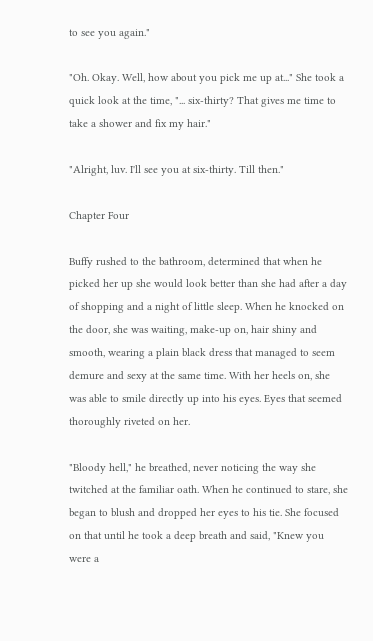to see you again."

"Oh. Okay. Well, how about you pick me up at..." She took a quick look at the time, "... six-thirty? That gives me time to take a shower and fix my hair."

"Alright, luv. I'll see you at six-thirty. Till then."

Chapter Four

Buffy rushed to the bathroom, determined that when he picked her up she would look better than she had after a day of shopping and a night of little sleep. When he knocked on the door, she was waiting, make-up on, hair shiny and smooth, wearing a plain black dress that managed to seem demure and sexy at the same time. With her heels on, she was able to smile directly up into his eyes. Eyes that seemed thoroughly riveted on her.

"Bloody hell," he breathed, never noticing the way she twitched at the familiar oath. When he continued to stare, she began to blush and dropped her eyes to his tie. She focused on that until he took a deep breath and said, "Knew you were a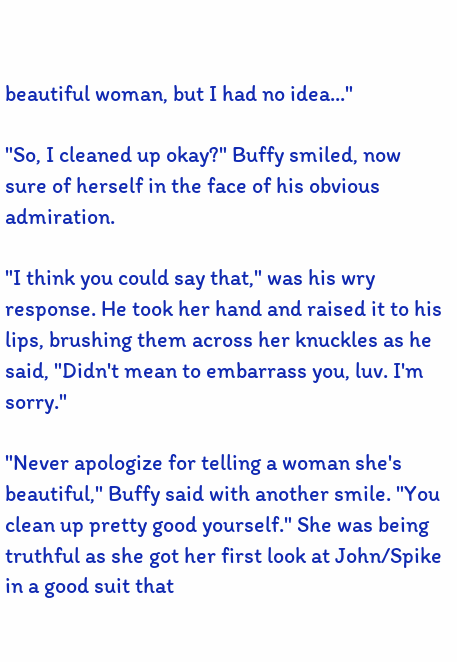beautiful woman, but I had no idea..."

"So, I cleaned up okay?" Buffy smiled, now sure of herself in the face of his obvious admiration.

"I think you could say that," was his wry response. He took her hand and raised it to his lips, brushing them across her knuckles as he said, "Didn't mean to embarrass you, luv. I'm sorry."

"Never apologize for telling a woman she's beautiful," Buffy said with another smile. "You clean up pretty good yourself." She was being truthful as she got her first look at John/Spike in a good suit that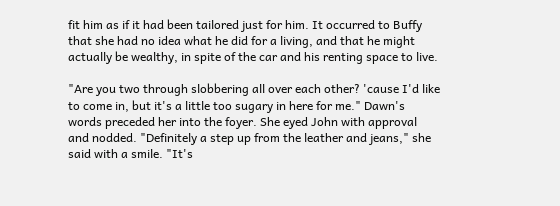fit him as if it had been tailored just for him. It occurred to Buffy that she had no idea what he did for a living, and that he might actually be wealthy, in spite of the car and his renting space to live.

"Are you two through slobbering all over each other? 'cause I'd like to come in, but it's a little too sugary in here for me." Dawn's words preceded her into the foyer. She eyed John with approval and nodded. "Definitely a step up from the leather and jeans," she said with a smile. "It's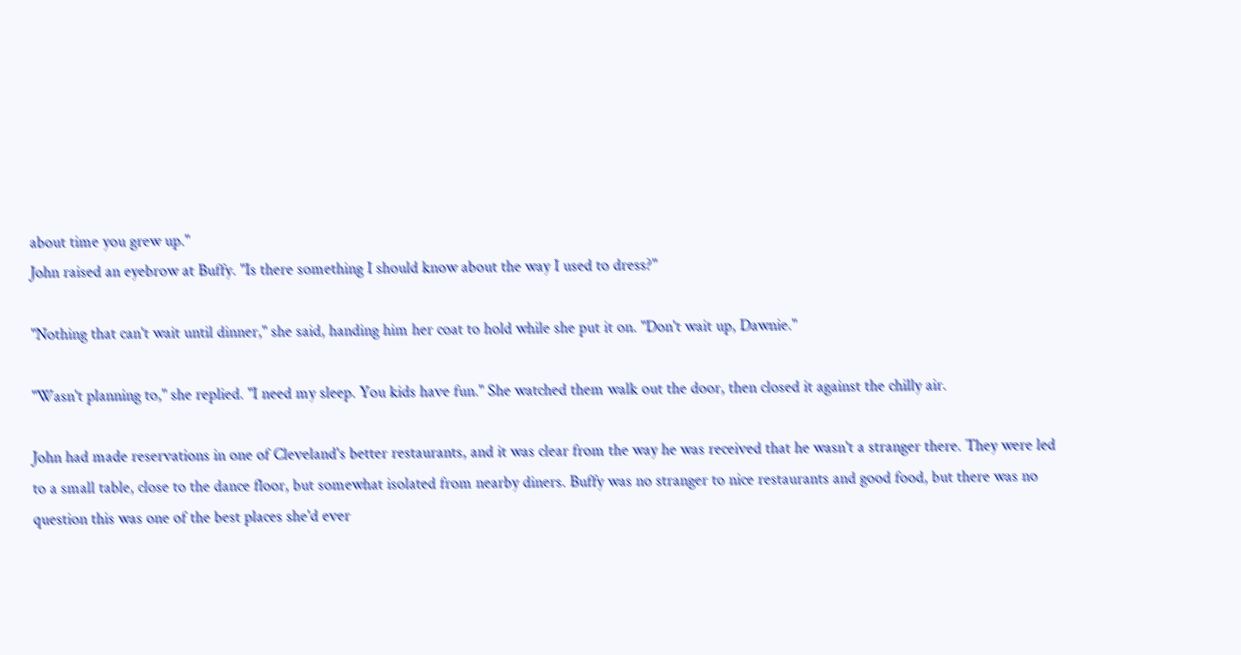about time you grew up."
John raised an eyebrow at Buffy. "Is there something I should know about the way I used to dress?"

"Nothing that can't wait until dinner," she said, handing him her coat to hold while she put it on. "Don't wait up, Dawnie."

"Wasn't planning to," she replied. "I need my sleep. You kids have fun." She watched them walk out the door, then closed it against the chilly air.

John had made reservations in one of Cleveland's better restaurants, and it was clear from the way he was received that he wasn't a stranger there. They were led to a small table, close to the dance floor, but somewhat isolated from nearby diners. Buffy was no stranger to nice restaurants and good food, but there was no question this was one of the best places she'd ever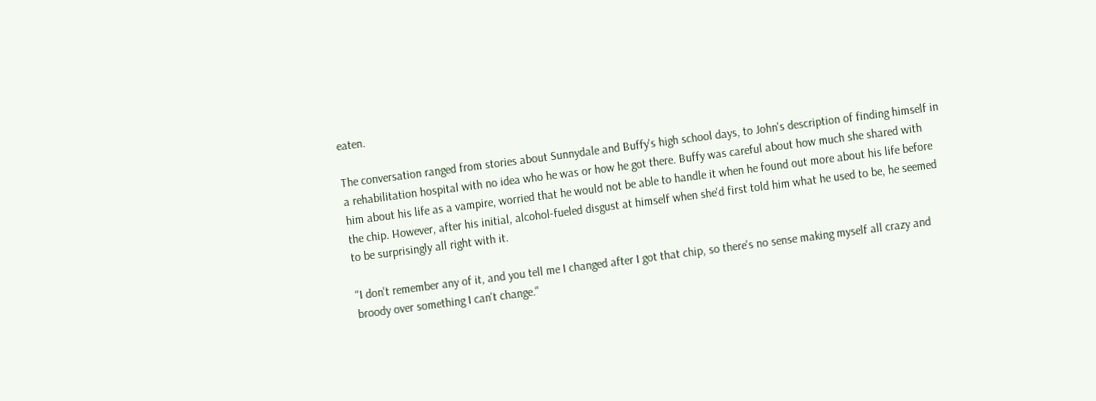eaten.

The conversation ranged from stories about Sunnydale and Buffy's high school days, to John's description of finding himself in a rehabilitation hospital with no idea who he was or how he got there. Buffy was careful about how much she shared with him about his life as a vampire, worried that he would not be able to handle it when he found out more about his life before the chip. However, after his initial, alcohol-fueled disgust at himself when she'd first told him what he used to be, he seemed to be surprisingly all right with it.

"I don't remember any of it, and you tell me I changed after I got that chip, so there's no sense making myself all crazy and broody over something I can't change."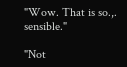"Wow. That is so.,. sensible."

"Not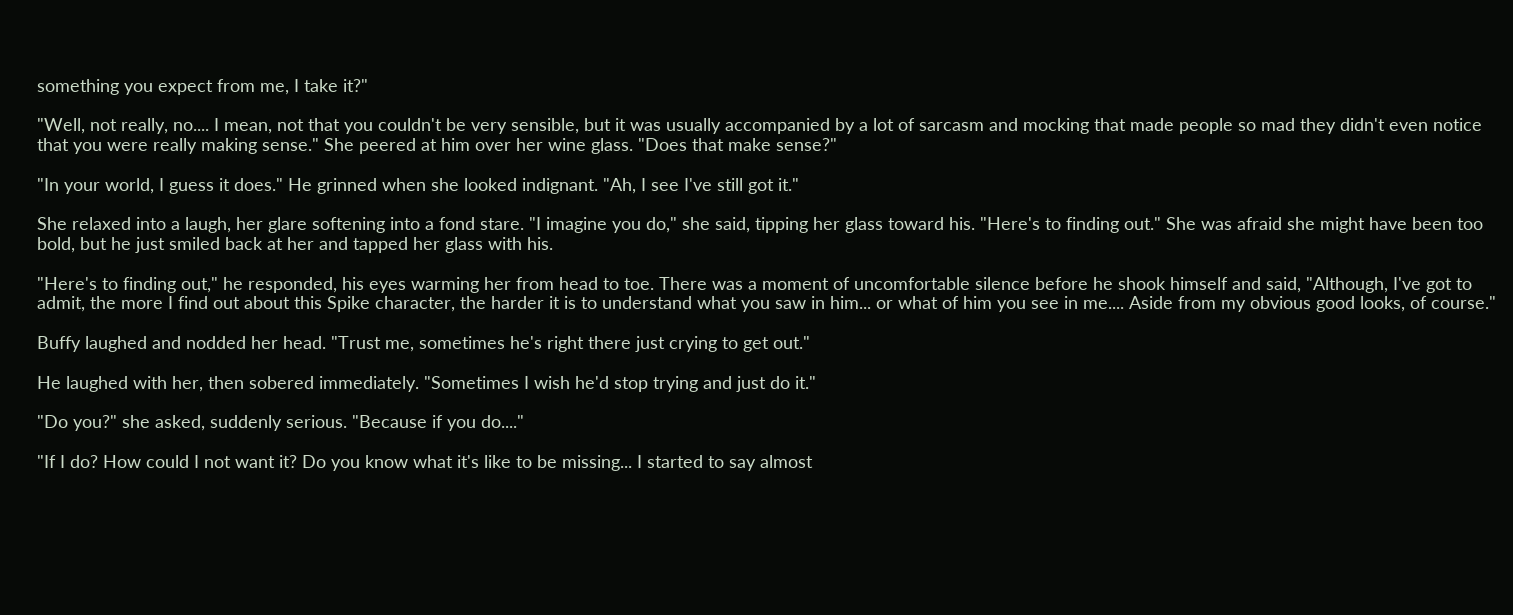something you expect from me, I take it?"

"Well, not really, no.... I mean, not that you couldn't be very sensible, but it was usually accompanied by a lot of sarcasm and mocking that made people so mad they didn't even notice that you were really making sense." She peered at him over her wine glass. "Does that make sense?"

"In your world, I guess it does." He grinned when she looked indignant. "Ah, I see I've still got it."

She relaxed into a laugh, her glare softening into a fond stare. "I imagine you do," she said, tipping her glass toward his. "Here's to finding out." She was afraid she might have been too bold, but he just smiled back at her and tapped her glass with his.

"Here's to finding out," he responded, his eyes warming her from head to toe. There was a moment of uncomfortable silence before he shook himself and said, "Although, I've got to admit, the more I find out about this Spike character, the harder it is to understand what you saw in him... or what of him you see in me.... Aside from my obvious good looks, of course."

Buffy laughed and nodded her head. "Trust me, sometimes he's right there just crying to get out."

He laughed with her, then sobered immediately. "Sometimes I wish he'd stop trying and just do it."

"Do you?" she asked, suddenly serious. "Because if you do...."

"If I do? How could I not want it? Do you know what it's like to be missing... I started to say almost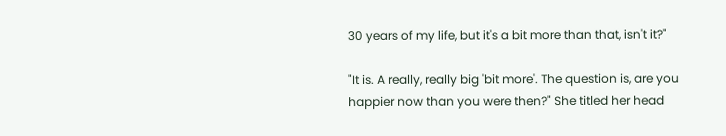30 years of my life, but it's a bit more than that, isn't it?"

"It is. A really, really big 'bit more'. The question is, are you happier now than you were then?" She titled her head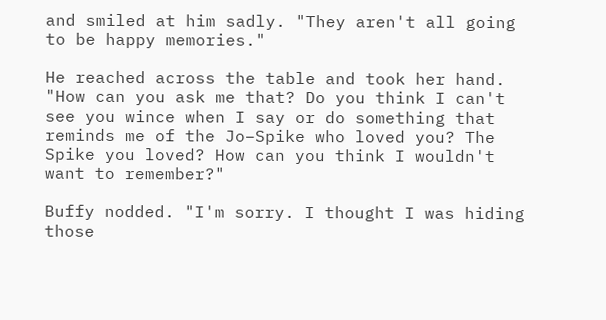and smiled at him sadly. "They aren't all going to be happy memories."

He reached across the table and took her hand. "How can you ask me that? Do you think I can't see you wince when I say or do something that reminds me of the Jo–Spike who loved you? The Spike you loved? How can you think I wouldn't want to remember?"

Buffy nodded. "I'm sorry. I thought I was hiding those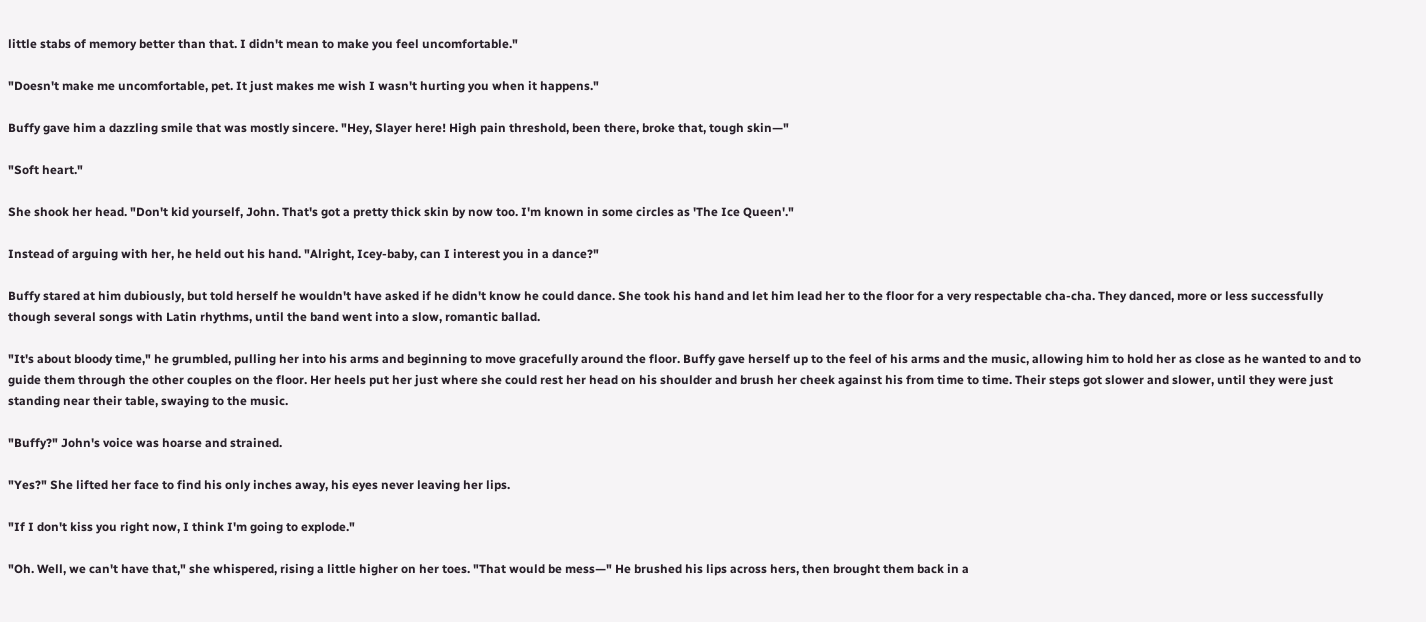little stabs of memory better than that. I didn't mean to make you feel uncomfortable."

"Doesn't make me uncomfortable, pet. It just makes me wish I wasn't hurting you when it happens."

Buffy gave him a dazzling smile that was mostly sincere. "Hey, Slayer here! High pain threshold, been there, broke that, tough skin—"

"Soft heart."

She shook her head. "Don't kid yourself, John. That's got a pretty thick skin by now too. I'm known in some circles as 'The Ice Queen'."

Instead of arguing with her, he held out his hand. "Alright, Icey-baby, can I interest you in a dance?"

Buffy stared at him dubiously, but told herself he wouldn't have asked if he didn't know he could dance. She took his hand and let him lead her to the floor for a very respectable cha-cha. They danced, more or less successfully though several songs with Latin rhythms, until the band went into a slow, romantic ballad.

"It's about bloody time," he grumbled, pulling her into his arms and beginning to move gracefully around the floor. Buffy gave herself up to the feel of his arms and the music, allowing him to hold her as close as he wanted to and to guide them through the other couples on the floor. Her heels put her just where she could rest her head on his shoulder and brush her cheek against his from time to time. Their steps got slower and slower, until they were just standing near their table, swaying to the music.

"Buffy?" John's voice was hoarse and strained.

"Yes?" She lifted her face to find his only inches away, his eyes never leaving her lips.

"If I don't kiss you right now, I think I'm going to explode."

"Oh. Well, we can't have that," she whispered, rising a little higher on her toes. "That would be mess—" He brushed his lips across hers, then brought them back in a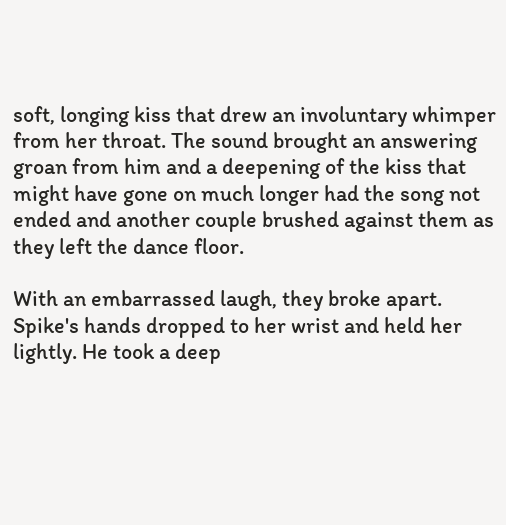soft, longing kiss that drew an involuntary whimper from her throat. The sound brought an answering groan from him and a deepening of the kiss that might have gone on much longer had the song not ended and another couple brushed against them as they left the dance floor.

With an embarrassed laugh, they broke apart. Spike's hands dropped to her wrist and held her lightly. He took a deep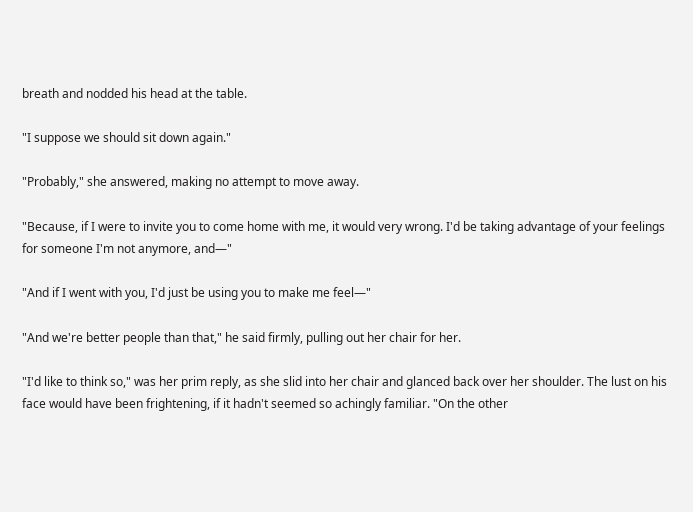breath and nodded his head at the table.

"I suppose we should sit down again."

"Probably," she answered, making no attempt to move away.

"Because, if I were to invite you to come home with me, it would very wrong. I'd be taking advantage of your feelings for someone I'm not anymore, and—"

"And if I went with you, I'd just be using you to make me feel—"

"And we're better people than that," he said firmly, pulling out her chair for her.

"I'd like to think so," was her prim reply, as she slid into her chair and glanced back over her shoulder. The lust on his face would have been frightening, if it hadn't seemed so achingly familiar. "On the other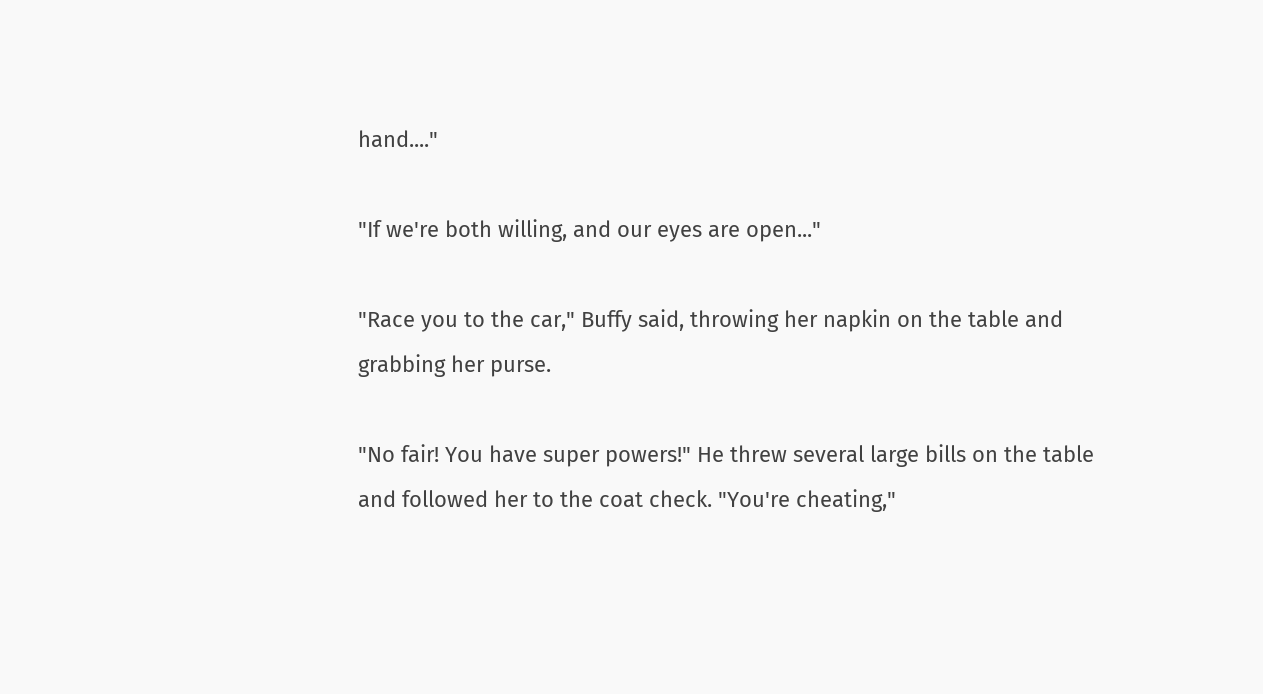hand...."

"If we're both willing, and our eyes are open..."

"Race you to the car," Buffy said, throwing her napkin on the table and grabbing her purse.

"No fair! You have super powers!" He threw several large bills on the table and followed her to the coat check. "You're cheating,"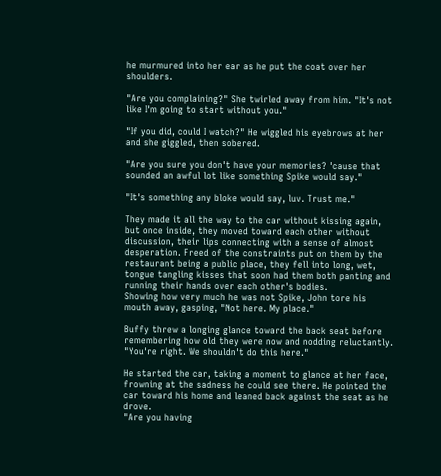he murmured into her ear as he put the coat over her shoulders.

"Are you complaining?" She twirled away from him. "It's not like I'm going to start without you."

"If you did, could I watch?" He wiggled his eyebrows at her and she giggled, then sobered.

"Are you sure you don't have your memories? 'cause that sounded an awful lot like something Spike would say."

"It's something any bloke would say, luv. Trust me."

They made it all the way to the car without kissing again, but once inside, they moved toward each other without discussion, their lips connecting with a sense of almost desperation. Freed of the constraints put on them by the restaurant being a public place, they fell into long, wet, tongue tangling kisses that soon had them both panting and running their hands over each other's bodies.
Showing how very much he was not Spike, John tore his mouth away, gasping, "Not here. My place."

Buffy threw a longing glance toward the back seat before remembering how old they were now and nodding reluctantly. "You're right. We shouldn't do this here."

He started the car, taking a moment to glance at her face, frowning at the sadness he could see there. He pointed the car toward his home and leaned back against the seat as he drove.
"Are you having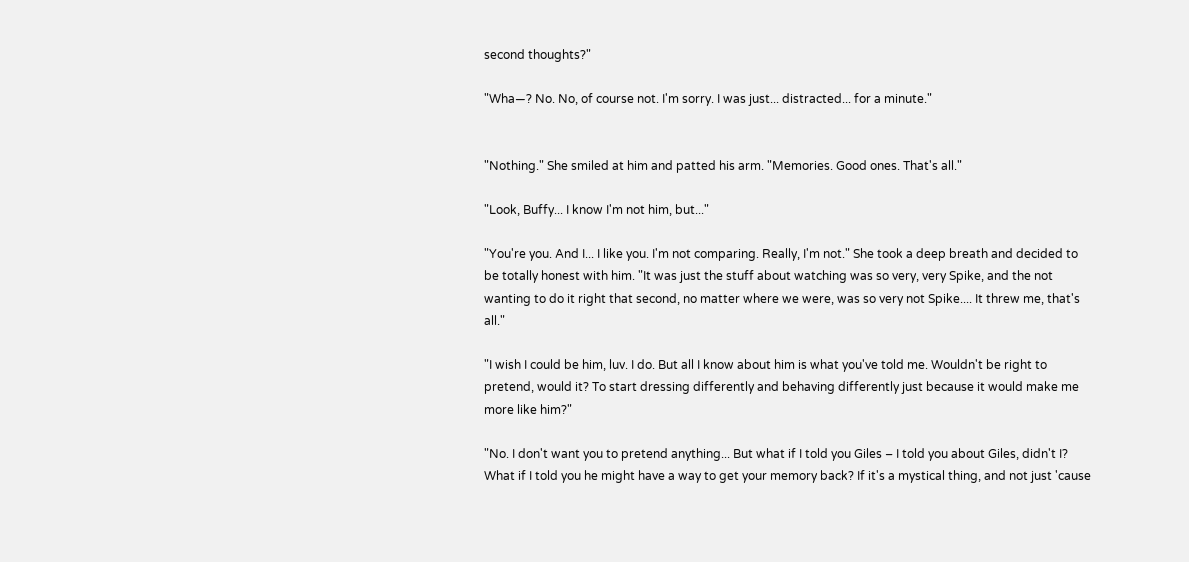second thoughts?"

"Wha—? No. No, of course not. I'm sorry. I was just... distracted... for a minute."


"Nothing." She smiled at him and patted his arm. "Memories. Good ones. That's all."

"Look, Buffy... I know I'm not him, but..."

"You're you. And I... I like you. I'm not comparing. Really, I'm not." She took a deep breath and decided to be totally honest with him. "It was just the stuff about watching was so very, very Spike, and the not wanting to do it right that second, no matter where we were, was so very not Spike.... It threw me, that's all."

"I wish I could be him, luv. I do. But all I know about him is what you've told me. Wouldn't be right to pretend, would it? To start dressing differently and behaving differently just because it would make me more like him?"

"No. I don't want you to pretend anything... But what if I told you Giles – I told you about Giles, didn't I? What if I told you he might have a way to get your memory back? If it's a mystical thing, and not just 'cause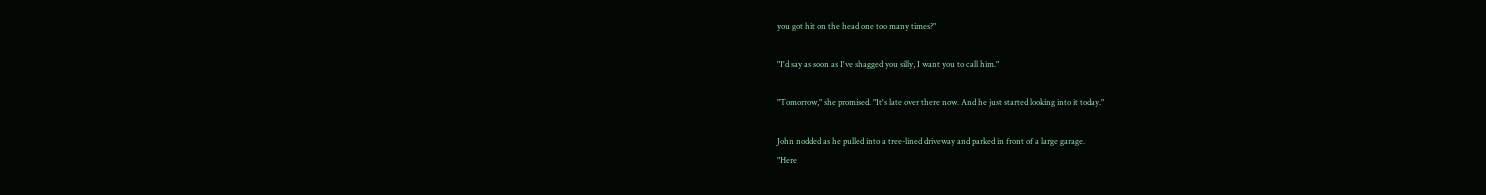you got hit on the head one too many times?"

"I'd say as soon as I've shagged you silly, I want you to call him."

"Tomorrow," she promised. "It's late over there now. And he just started looking into it today."

John nodded as he pulled into a tree-lined driveway and parked in front of a large garage.
"Here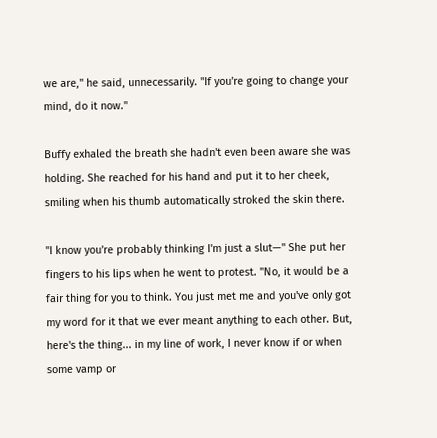we are," he said, unnecessarily. "If you're going to change your mind, do it now."

Buffy exhaled the breath she hadn't even been aware she was holding. She reached for his hand and put it to her cheek, smiling when his thumb automatically stroked the skin there.

"I know you're probably thinking I'm just a slut—" She put her fingers to his lips when he went to protest. "No, it would be a fair thing for you to think. You just met me and you've only got my word for it that we ever meant anything to each other. But, here's the thing... in my line of work, I never know if or when some vamp or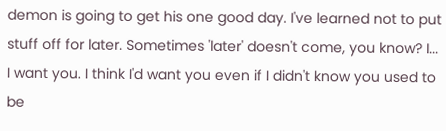demon is going to get his one good day. I've learned not to put stuff off for later. Sometimes 'later' doesn't come, you know? I... I want you. I think I'd want you even if I didn't know you used to be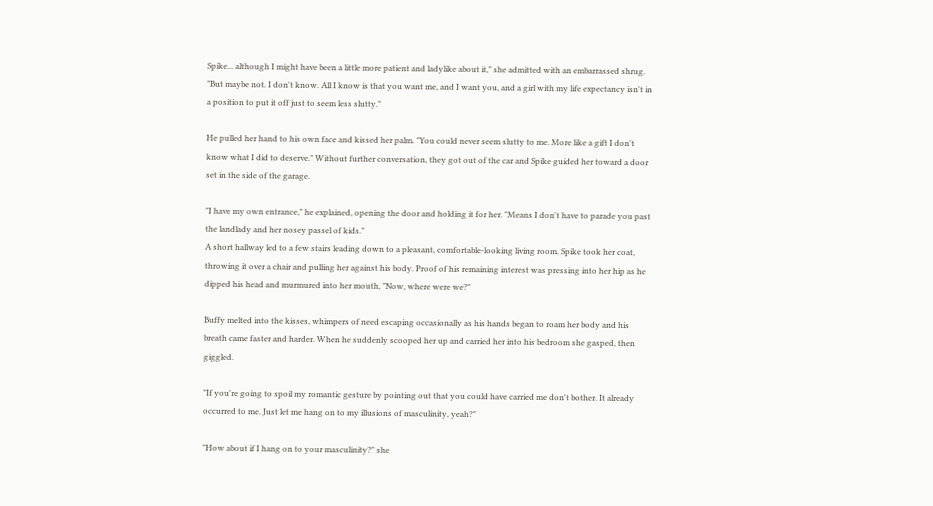Spike... although I might have been a little more patient and ladylike about it," she admitted with an embarrassed shrug. "But maybe not. I don't know. All I know is that you want me, and I want you, and a girl with my life expectancy isn't in a position to put it off just to seem less slutty."

He pulled her hand to his own face and kissed her palm. "You could never seem slutty to me. More like a gift I don't know what I did to deserve." Without further conversation, they got out of the car and Spike guided her toward a door set in the side of the garage.

"I have my own entrance," he explained, opening the door and holding it for her. "Means I don't have to parade you past the landlady and her nosey passel of kids."
A short hallway led to a few stairs leading down to a pleasant, comfortable-looking living room. Spike took her coat, throwing it over a chair and pulling her against his body. Proof of his remaining interest was pressing into her hip as he dipped his head and murmured into her mouth, "Now, where were we?"

Buffy melted into the kisses, whimpers of need escaping occasionally as his hands began to roam her body and his breath came faster and harder. When he suddenly scooped her up and carried her into his bedroom she gasped, then giggled.

"If you're going to spoil my romantic gesture by pointing out that you could have carried me don't bother. It already occurred to me. Just let me hang on to my illusions of masculinity, yeah?"

"How about if I hang on to your masculinity?" she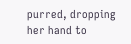purred, dropping her hand to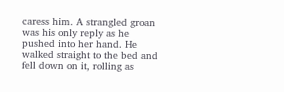caress him. A strangled groan was his only reply as he pushed into her hand. He walked straight to the bed and fell down on it, rolling as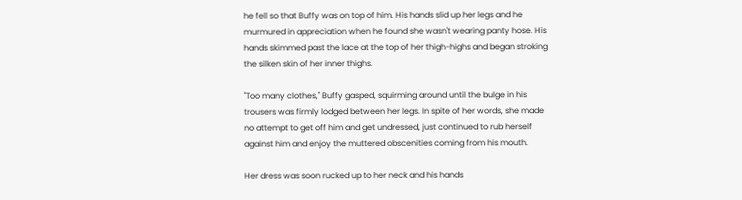he fell so that Buffy was on top of him. His hands slid up her legs and he murmured in appreciation when he found she wasn't wearing panty hose. His hands skimmed past the lace at the top of her thigh-highs and began stroking the silken skin of her inner thighs.

"Too many clothes," Buffy gasped, squirming around until the bulge in his trousers was firmly lodged between her legs. In spite of her words, she made no attempt to get off him and get undressed, just continued to rub herself against him and enjoy the muttered obscenities coming from his mouth.

Her dress was soon rucked up to her neck and his hands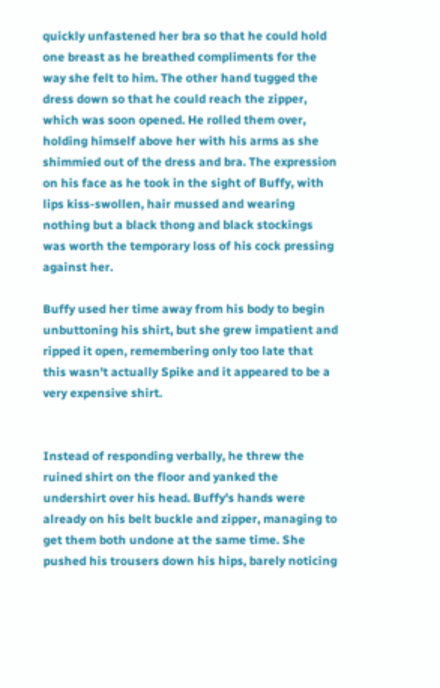quickly unfastened her bra so that he could hold one breast as he breathed compliments for the way she felt to him. The other hand tugged the dress down so that he could reach the zipper, which was soon opened. He rolled them over, holding himself above her with his arms as she shimmied out of the dress and bra. The expression on his face as he took in the sight of Buffy, with lips kiss-swollen, hair mussed and wearing nothing but a black thong and black stockings was worth the temporary loss of his cock pressing against her.

Buffy used her time away from his body to begin unbuttoning his shirt, but she grew impatient and ripped it open, remembering only too late that this wasn't actually Spike and it appeared to be a very expensive shirt.


Instead of responding verbally, he threw the ruined shirt on the floor and yanked the undershirt over his head. Buffy's hands were already on his belt buckle and zipper, managing to get them both undone at the same time. She pushed his trousers down his hips, barely noticing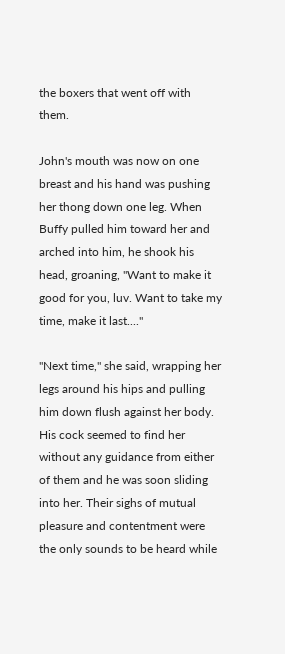the boxers that went off with them.

John's mouth was now on one breast and his hand was pushing her thong down one leg. When Buffy pulled him toward her and arched into him, he shook his head, groaning, "Want to make it good for you, luv. Want to take my time, make it last...."

"Next time," she said, wrapping her legs around his hips and pulling him down flush against her body. His cock seemed to find her without any guidance from either of them and he was soon sliding into her. Their sighs of mutual pleasure and contentment were the only sounds to be heard while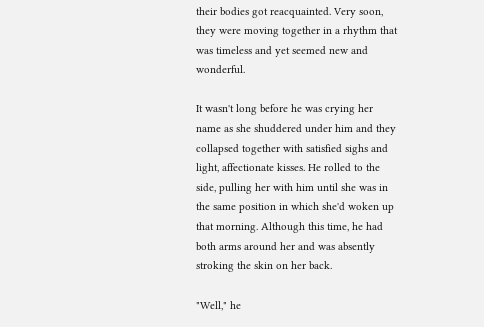their bodies got reacquainted. Very soon, they were moving together in a rhythm that was timeless and yet seemed new and wonderful.

It wasn't long before he was crying her name as she shuddered under him and they collapsed together with satisfied sighs and light, affectionate kisses. He rolled to the side, pulling her with him until she was in the same position in which she'd woken up that morning. Although this time, he had both arms around her and was absently stroking the skin on her back.

"Well," he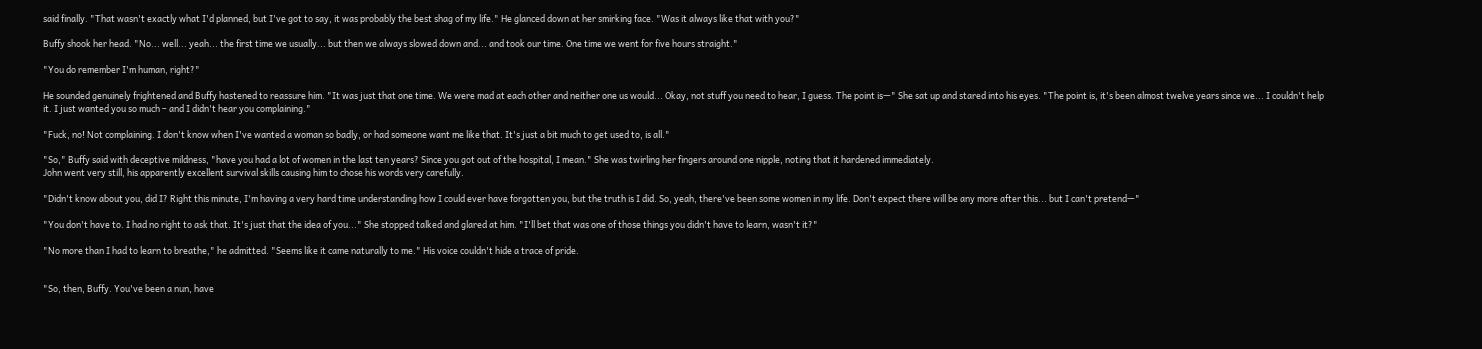said finally. "That wasn't exactly what I'd planned, but I've got to say, it was probably the best shag of my life." He glanced down at her smirking face. "Was it always like that with you?"

Buffy shook her head. "No... well... yeah... the first time we usually... but then we always slowed down and... and took our time. One time we went for five hours straight."

"You do remember I'm human, right?"

He sounded genuinely frightened and Buffy hastened to reassure him. "It was just that one time. We were mad at each other and neither one us would... Okay, not stuff you need to hear, I guess. The point is—" She sat up and stared into his eyes. "The point is, it's been almost twelve years since we... I couldn't help it. I just wanted you so much – and I didn't hear you complaining."

"Fuck, no! Not complaining. I don't know when I've wanted a woman so badly, or had someone want me like that. It's just a bit much to get used to, is all."

"So," Buffy said with deceptive mildness, "have you had a lot of women in the last ten years? Since you got out of the hospital, I mean." She was twirling her fingers around one nipple, noting that it hardened immediately.
John went very still, his apparently excellent survival skills causing him to chose his words very carefully.

"Didn't know about you, did I? Right this minute, I'm having a very hard time understanding how I could ever have forgotten you, but the truth is I did. So, yeah, there've been some women in my life. Don't expect there will be any more after this... but I can't pretend—"

"You don't have to. I had no right to ask that. It's just that the idea of you..." She stopped talked and glared at him. "I'll bet that was one of those things you didn't have to learn, wasn't it?"

"No more than I had to learn to breathe," he admitted. "Seems like it came naturally to me." His voice couldn't hide a trace of pride.


"So, then, Buffy. You've been a nun, have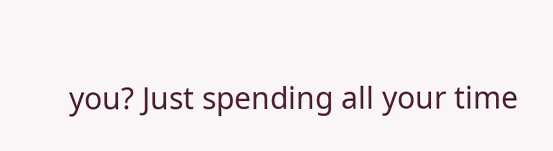you? Just spending all your time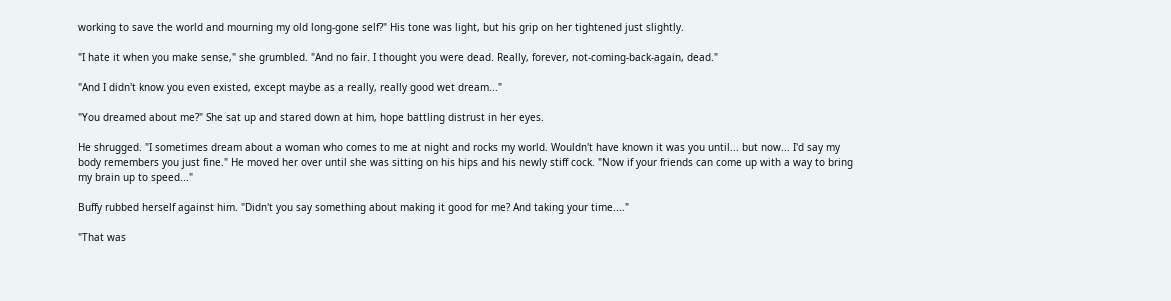working to save the world and mourning my old long-gone self?" His tone was light, but his grip on her tightened just slightly.

"I hate it when you make sense," she grumbled. "And no fair. I thought you were dead. Really, forever, not-coming-back-again, dead."

"And I didn't know you even existed, except maybe as a really, really good wet dream..."

"You dreamed about me?" She sat up and stared down at him, hope battling distrust in her eyes.

He shrugged. "I sometimes dream about a woman who comes to me at night and rocks my world. Wouldn't have known it was you until... but now... I'd say my body remembers you just fine." He moved her over until she was sitting on his hips and his newly stiff cock. "Now if your friends can come up with a way to bring my brain up to speed..."

Buffy rubbed herself against him. "Didn't you say something about making it good for me? And taking your time...."

"That was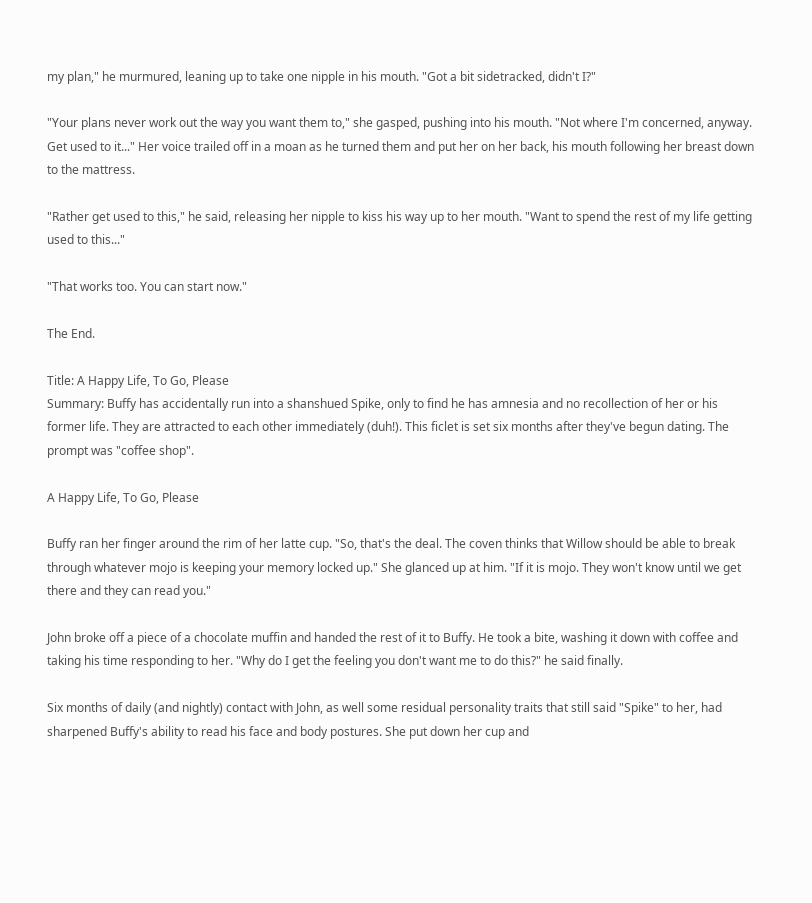my plan," he murmured, leaning up to take one nipple in his mouth. "Got a bit sidetracked, didn't I?"

"Your plans never work out the way you want them to," she gasped, pushing into his mouth. "Not where I'm concerned, anyway. Get used to it..." Her voice trailed off in a moan as he turned them and put her on her back, his mouth following her breast down to the mattress.

"Rather get used to this," he said, releasing her nipple to kiss his way up to her mouth. "Want to spend the rest of my life getting used to this..."

"That works too. You can start now."

The End.

Title: A Happy Life, To Go, Please
Summary: Buffy has accidentally run into a shanshued Spike, only to find he has amnesia and no recollection of her or his former life. They are attracted to each other immediately (duh!). This ficlet is set six months after they've begun dating. The prompt was "coffee shop".

A Happy Life, To Go, Please

Buffy ran her finger around the rim of her latte cup. "So, that's the deal. The coven thinks that Willow should be able to break through whatever mojo is keeping your memory locked up." She glanced up at him. "If it is mojo. They won't know until we get there and they can read you."

John broke off a piece of a chocolate muffin and handed the rest of it to Buffy. He took a bite, washing it down with coffee and taking his time responding to her. "Why do I get the feeling you don't want me to do this?" he said finally.

Six months of daily (and nightly) contact with John, as well some residual personality traits that still said "Spike" to her, had sharpened Buffy's ability to read his face and body postures. She put down her cup and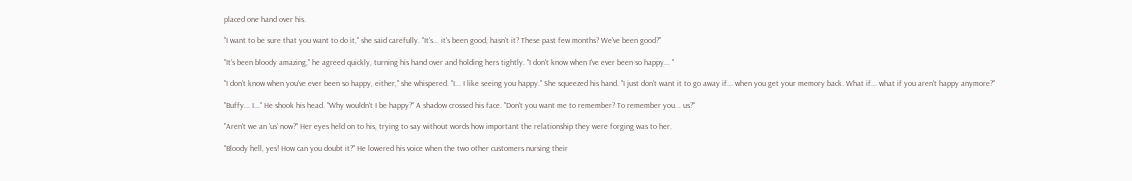placed one hand over his.

"I want to be sure that you want to do it," she said carefully. "It's... it's been good, hasn't it? These past few months? We've been good?"

"It's been bloody amazing," he agreed quickly, turning his hand over and holding hers tightly. "I don't know when I've ever been so happy... "

"I don't know when you've ever been so happy, either," she whispered. "I... I like seeing you happy." She squeezed his hand. "I just don't want it to go away if... when you get your memory back. What if... what if you aren't happy anymore?"

"Buffy... I..." He shook his head. "Why wouldn't I be happy?" A shadow crossed his face. "Don't you want me to remember? To remember you... us?"

"Aren't we an 'us' now?" Her eyes held on to his, trying to say without words how important the relationship they were forging was to her.

"Bloody hell, yes! How can you doubt it?" He lowered his voice when the two other customers nursing their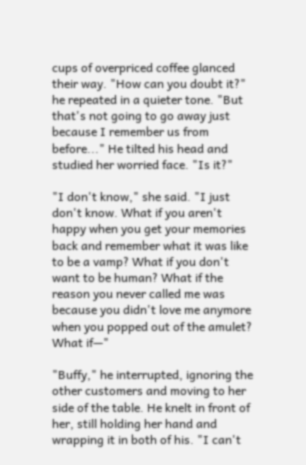cups of overpriced coffee glanced their way. "How can you doubt it?" he repeated in a quieter tone. "But that's not going to go away just because I remember us from before..." He tilted his head and studied her worried face. "Is it?"

"I don't know," she said. "I just don't know. What if you aren't happy when you get your memories back and remember what it was like to be a vamp? What if you don't want to be human? What if the reason you never called me was because you didn't love me anymore when you popped out of the amulet? What if—"

"Buffy," he interrupted, ignoring the other customers and moving to her side of the table. He knelt in front of her, still holding her hand and wrapping it in both of his. "I can't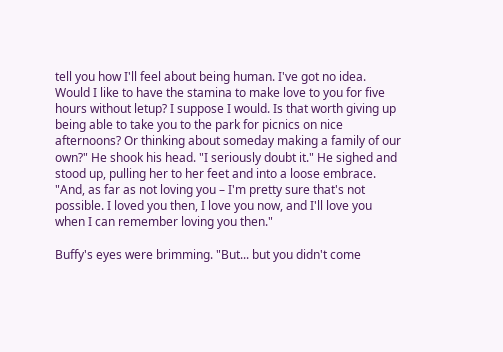tell you how I'll feel about being human. I've got no idea. Would I like to have the stamina to make love to you for five hours without letup? I suppose I would. Is that worth giving up being able to take you to the park for picnics on nice afternoons? Or thinking about someday making a family of our own?" He shook his head. "I seriously doubt it." He sighed and stood up, pulling her to her feet and into a loose embrace. "And, as far as not loving you – I'm pretty sure that's not possible. I loved you then, I love you now, and I'll love you when I can remember loving you then."

Buffy's eyes were brimming. "But... but you didn't come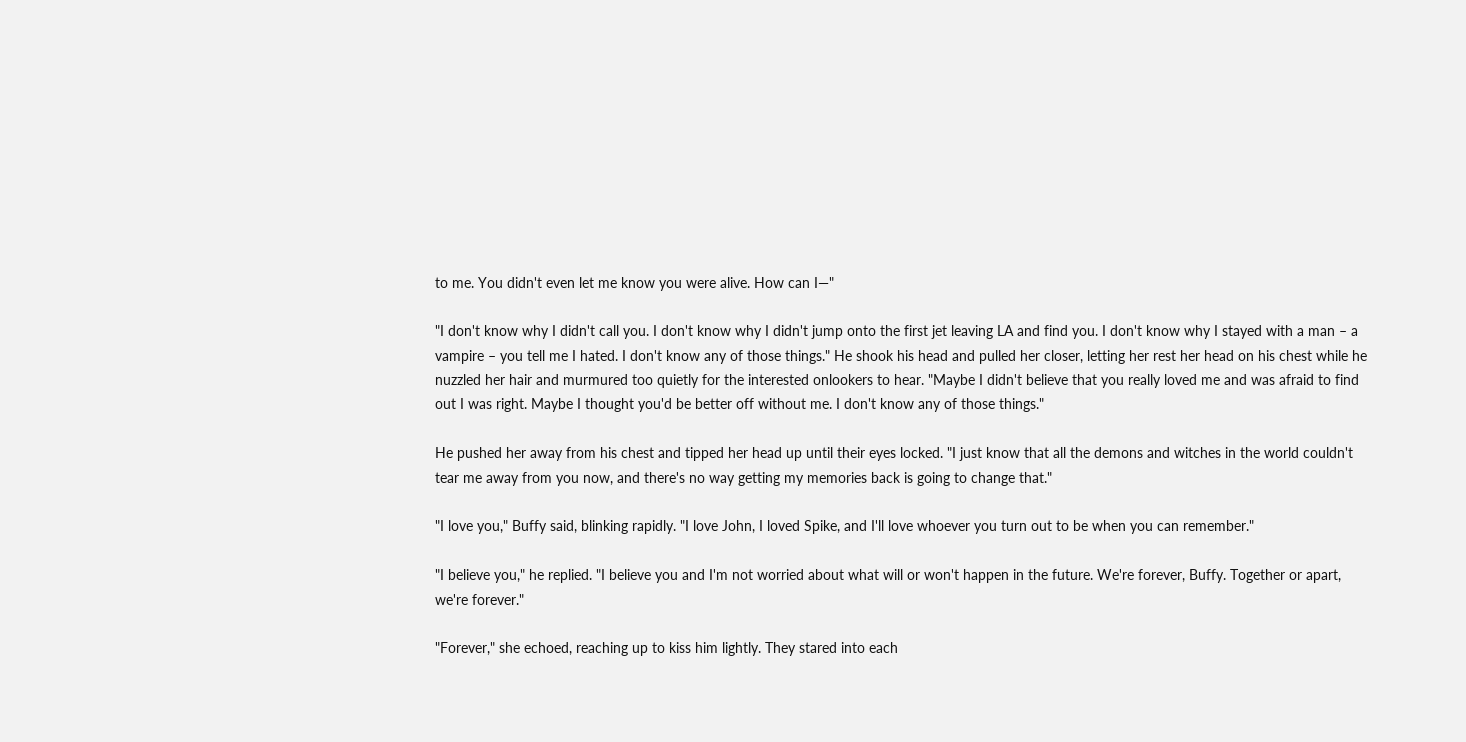to me. You didn't even let me know you were alive. How can I—"

"I don't know why I didn't call you. I don't know why I didn't jump onto the first jet leaving LA and find you. I don't know why I stayed with a man – a vampire – you tell me I hated. I don't know any of those things." He shook his head and pulled her closer, letting her rest her head on his chest while he nuzzled her hair and murmured too quietly for the interested onlookers to hear. "Maybe I didn't believe that you really loved me and was afraid to find out I was right. Maybe I thought you'd be better off without me. I don't know any of those things."

He pushed her away from his chest and tipped her head up until their eyes locked. "I just know that all the demons and witches in the world couldn't tear me away from you now, and there's no way getting my memories back is going to change that."

"I love you," Buffy said, blinking rapidly. "I love John, I loved Spike, and I'll love whoever you turn out to be when you can remember."

"I believe you," he replied. "I believe you and I'm not worried about what will or won't happen in the future. We're forever, Buffy. Together or apart, we're forever."

"Forever," she echoed, reaching up to kiss him lightly. They stared into each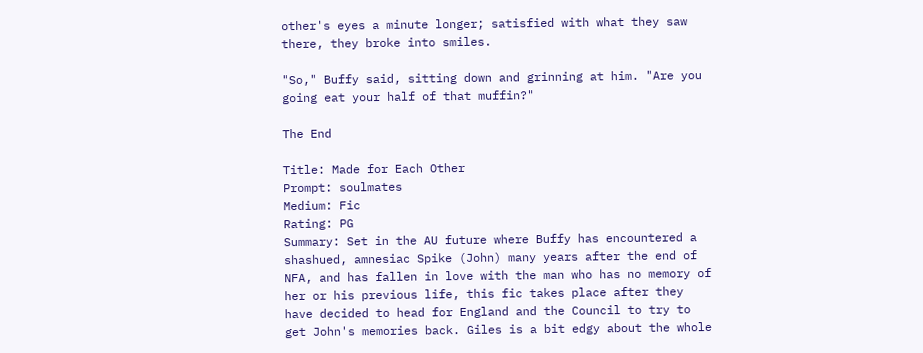other's eyes a minute longer; satisfied with what they saw there, they broke into smiles.

"So," Buffy said, sitting down and grinning at him. "Are you going eat your half of that muffin?"

The End

Title: Made for Each Other
Prompt: soulmates
Medium: Fic
Rating: PG
Summary: Set in the AU future where Buffy has encountered a shashued, amnesiac Spike (John) many years after the end of NFA, and has fallen in love with the man who has no memory of her or his previous life, this fic takes place after they have decided to head for England and the Council to try to get John's memories back. Giles is a bit edgy about the whole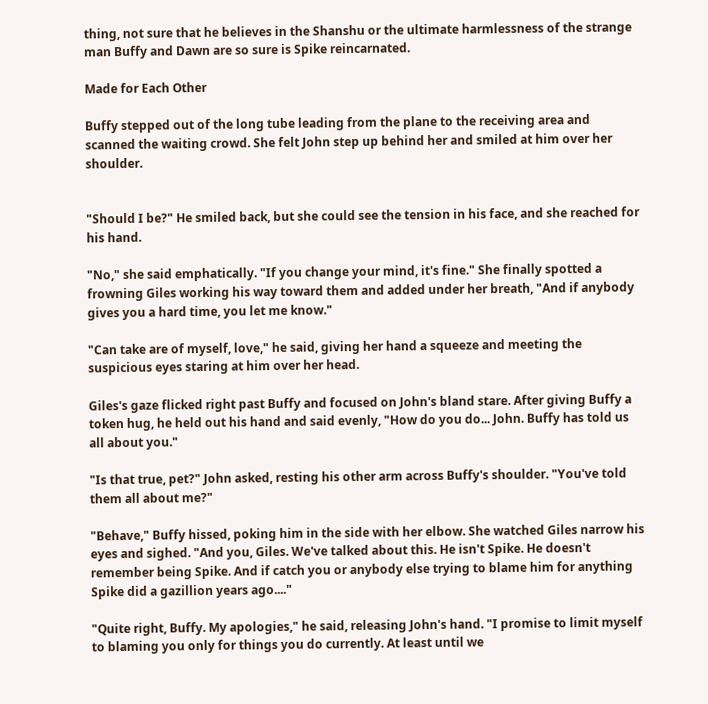thing, not sure that he believes in the Shanshu or the ultimate harmlessness of the strange man Buffy and Dawn are so sure is Spike reincarnated.

Made for Each Other

Buffy stepped out of the long tube leading from the plane to the receiving area and scanned the waiting crowd. She felt John step up behind her and smiled at him over her shoulder.


"Should I be?" He smiled back, but she could see the tension in his face, and she reached for his hand.

"No," she said emphatically. "If you change your mind, it's fine." She finally spotted a frowning Giles working his way toward them and added under her breath, "And if anybody gives you a hard time, you let me know."

"Can take are of myself, love," he said, giving her hand a squeeze and meeting the suspicious eyes staring at him over her head.

Giles's gaze flicked right past Buffy and focused on John's bland stare. After giving Buffy a token hug, he held out his hand and said evenly, "How do you do... John. Buffy has told us all about you."

"Is that true, pet?" John asked, resting his other arm across Buffy's shoulder. "You've told them all about me?"

"Behave," Buffy hissed, poking him in the side with her elbow. She watched Giles narrow his eyes and sighed. "And you, Giles. We've talked about this. He isn't Spike. He doesn't remember being Spike. And if catch you or anybody else trying to blame him for anything Spike did a gazillion years ago...."

"Quite right, Buffy. My apologies," he said, releasing John's hand. "I promise to limit myself to blaming you only for things you do currently. At least until we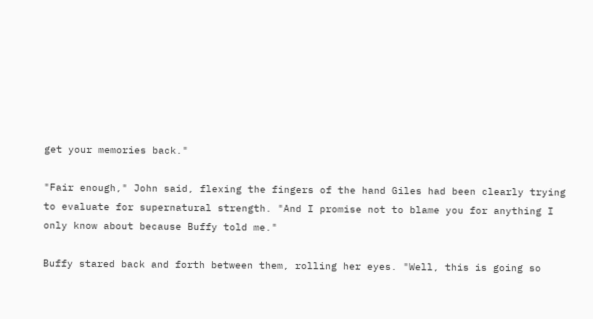get your memories back."

"Fair enough," John said, flexing the fingers of the hand Giles had been clearly trying to evaluate for supernatural strength. "And I promise not to blame you for anything I only know about because Buffy told me."

Buffy stared back and forth between them, rolling her eyes. "Well, this is going so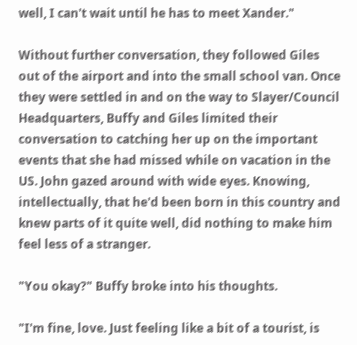well, I can't wait until he has to meet Xander."

Without further conversation, they followed Giles out of the airport and into the small school van. Once they were settled in and on the way to Slayer/Council Headquarters, Buffy and Giles limited their conversation to catching her up on the important events that she had missed while on vacation in the US. John gazed around with wide eyes. Knowing, intellectually, that he'd been born in this country and knew parts of it quite well, did nothing to make him feel less of a stranger.

"You okay?" Buffy broke into his thoughts.

"I'm fine, love. Just feeling like a bit of a tourist, is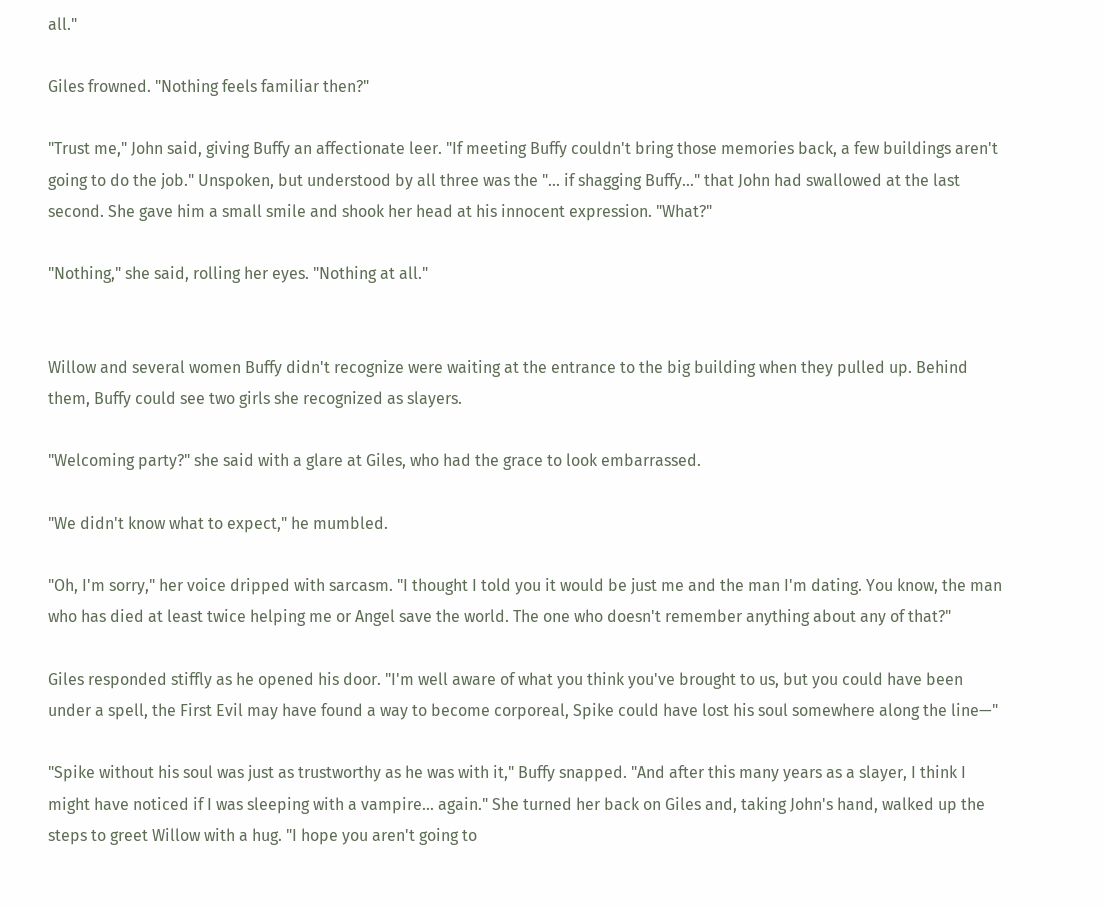all."

Giles frowned. "Nothing feels familiar then?"

"Trust me," John said, giving Buffy an affectionate leer. "If meeting Buffy couldn't bring those memories back, a few buildings aren't going to do the job." Unspoken, but understood by all three was the "... if shagging Buffy..." that John had swallowed at the last second. She gave him a small smile and shook her head at his innocent expression. "What?"

"Nothing," she said, rolling her eyes. "Nothing at all."


Willow and several women Buffy didn't recognize were waiting at the entrance to the big building when they pulled up. Behind them, Buffy could see two girls she recognized as slayers.

"Welcoming party?" she said with a glare at Giles, who had the grace to look embarrassed.

"We didn't know what to expect," he mumbled.

"Oh, I'm sorry," her voice dripped with sarcasm. "I thought I told you it would be just me and the man I'm dating. You know, the man who has died at least twice helping me or Angel save the world. The one who doesn't remember anything about any of that?"

Giles responded stiffly as he opened his door. "I'm well aware of what you think you've brought to us, but you could have been under a spell, the First Evil may have found a way to become corporeal, Spike could have lost his soul somewhere along the line—"

"Spike without his soul was just as trustworthy as he was with it," Buffy snapped. "And after this many years as a slayer, I think I might have noticed if I was sleeping with a vampire... again." She turned her back on Giles and, taking John's hand, walked up the steps to greet Willow with a hug. "I hope you aren't going to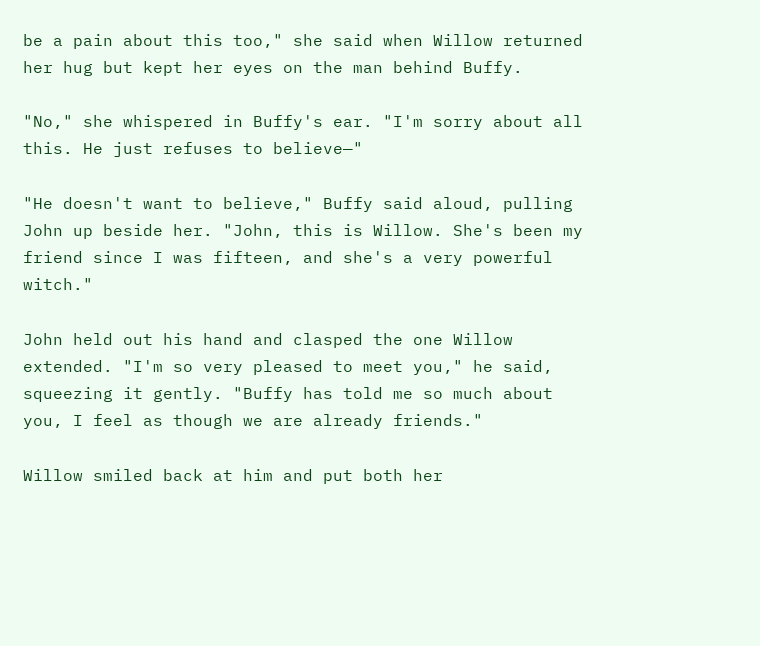be a pain about this too," she said when Willow returned her hug but kept her eyes on the man behind Buffy.

"No," she whispered in Buffy's ear. "I'm sorry about all this. He just refuses to believe—"

"He doesn't want to believe," Buffy said aloud, pulling John up beside her. "John, this is Willow. She's been my friend since I was fifteen, and she's a very powerful witch."

John held out his hand and clasped the one Willow extended. "I'm so very pleased to meet you," he said, squeezing it gently. "Buffy has told me so much about you, I feel as though we are already friends."

Willow smiled back at him and put both her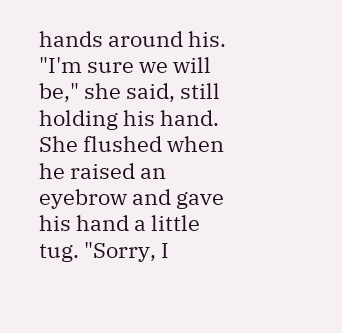hands around his. "I'm sure we will be," she said, still holding his hand. She flushed when he raised an eyebrow and gave his hand a little tug. "Sorry, I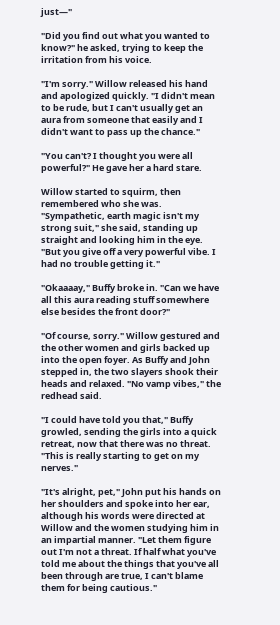just—"

"Did you find out what you wanted to know?" he asked, trying to keep the irritation from his voice.

"I'm sorry." Willow released his hand and apologized quickly. "I didn't mean to be rude, but I can't usually get an aura from someone that easily and I didn't want to pass up the chance."

"You can't? I thought you were all powerful?" He gave her a hard stare.

Willow started to squirm, then remembered who she was. "Sympathetic, earth magic isn't my strong suit," she said, standing up straight and looking him in the eye. "But you give off a very powerful vibe. I had no trouble getting it."

"Okaaaay," Buffy broke in. "Can we have all this aura reading stuff somewhere else besides the front door?"

"Of course, sorry." Willow gestured and the other women and girls backed up into the open foyer. As Buffy and John stepped in, the two slayers shook their heads and relaxed. "No vamp vibes," the redhead said.

"I could have told you that," Buffy growled, sending the girls into a quick retreat, now that there was no threat. "This is really starting to get on my nerves."

"It's alright, pet," John put his hands on her shoulders and spoke into her ear, although his words were directed at Willow and the women studying him in an impartial manner. "Let them figure out I'm not a threat. If half what you've told me about the things that you've all been through are true, I can't blame them for being cautious."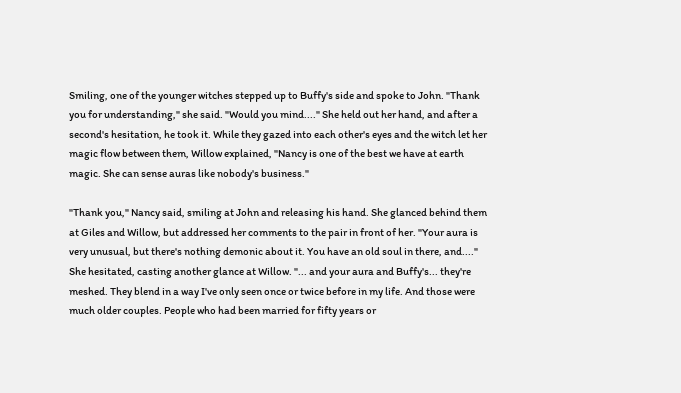Smiling, one of the younger witches stepped up to Buffy's side and spoke to John. "Thank you for understanding," she said. "Would you mind...." She held out her hand, and after a second's hesitation, he took it. While they gazed into each other's eyes and the witch let her magic flow between them, Willow explained, "Nancy is one of the best we have at earth magic. She can sense auras like nobody's business."

"Thank you," Nancy said, smiling at John and releasing his hand. She glanced behind them at Giles and Willow, but addressed her comments to the pair in front of her. "Your aura is very unusual, but there's nothing demonic about it. You have an old soul in there, and...." She hesitated, casting another glance at Willow. "... and your aura and Buffy's... they're meshed. They blend in a way I've only seen once or twice before in my life. And those were much older couples. People who had been married for fifty years or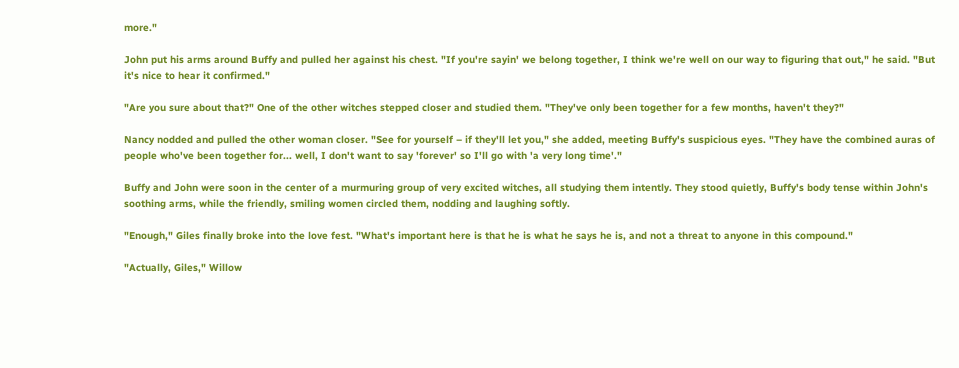more."

John put his arms around Buffy and pulled her against his chest. "If you're sayin' we belong together, I think we're well on our way to figuring that out," he said. "But it's nice to hear it confirmed."

"Are you sure about that?" One of the other witches stepped closer and studied them. "They've only been together for a few months, haven't they?"

Nancy nodded and pulled the other woman closer. "See for yourself – if they'll let you," she added, meeting Buffy's suspicious eyes. "They have the combined auras of people who've been together for... well, I don't want to say 'forever' so I'll go with 'a very long time'."

Buffy and John were soon in the center of a murmuring group of very excited witches, all studying them intently. They stood quietly, Buffy's body tense within John's soothing arms, while the friendly, smiling women circled them, nodding and laughing softly.

"Enough," Giles finally broke into the love fest. "What's important here is that he is what he says he is, and not a threat to anyone in this compound."

"Actually, Giles," Willow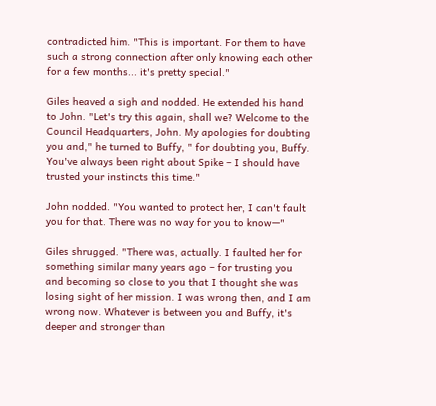contradicted him. "This is important. For them to have such a strong connection after only knowing each other for a few months... it's pretty special."

Giles heaved a sigh and nodded. He extended his hand to John. "Let's try this again, shall we? Welcome to the Council Headquarters, John. My apologies for doubting you and," he turned to Buffy, " for doubting you, Buffy. You've always been right about Spike – I should have trusted your instincts this time."

John nodded. "You wanted to protect her, I can't fault you for that. There was no way for you to know—"

Giles shrugged. "There was, actually. I faulted her for something similar many years ago – for trusting you and becoming so close to you that I thought she was losing sight of her mission. I was wrong then, and I am wrong now. Whatever is between you and Buffy, it's deeper and stronger than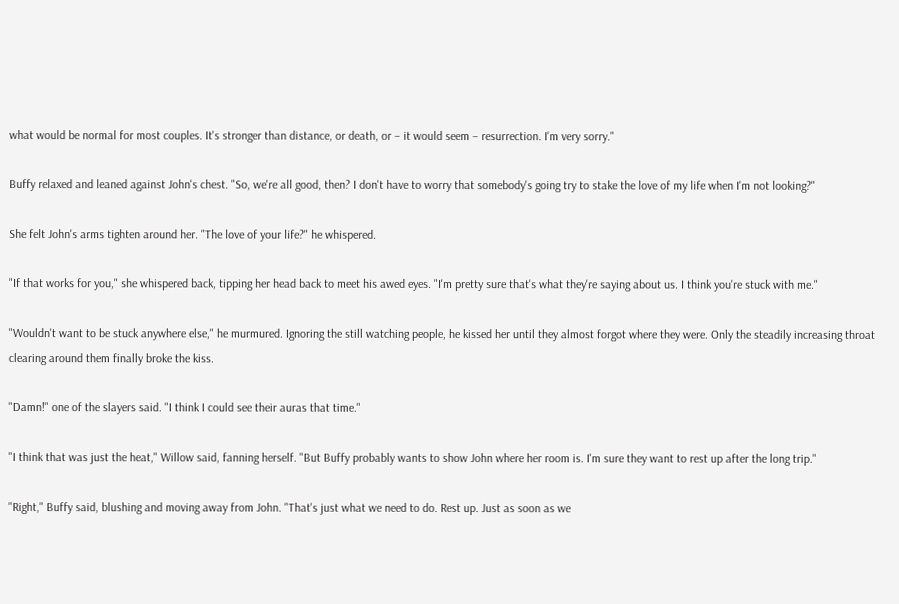what would be normal for most couples. It's stronger than distance, or death, or – it would seem – resurrection. I'm very sorry."

Buffy relaxed and leaned against John's chest. "So, we're all good, then? I don't have to worry that somebody's going try to stake the love of my life when I'm not looking?"

She felt John's arms tighten around her. "The love of your life?" he whispered.

"If that works for you," she whispered back, tipping her head back to meet his awed eyes. "I'm pretty sure that's what they're saying about us. I think you're stuck with me."

"Wouldn't want to be stuck anywhere else," he murmured. Ignoring the still watching people, he kissed her until they almost forgot where they were. Only the steadily increasing throat clearing around them finally broke the kiss.

"Damn!" one of the slayers said. "I think I could see their auras that time."

"I think that was just the heat," Willow said, fanning herself. "But Buffy probably wants to show John where her room is. I'm sure they want to rest up after the long trip."

"Right," Buffy said, blushing and moving away from John. "That's just what we need to do. Rest up. Just as soon as we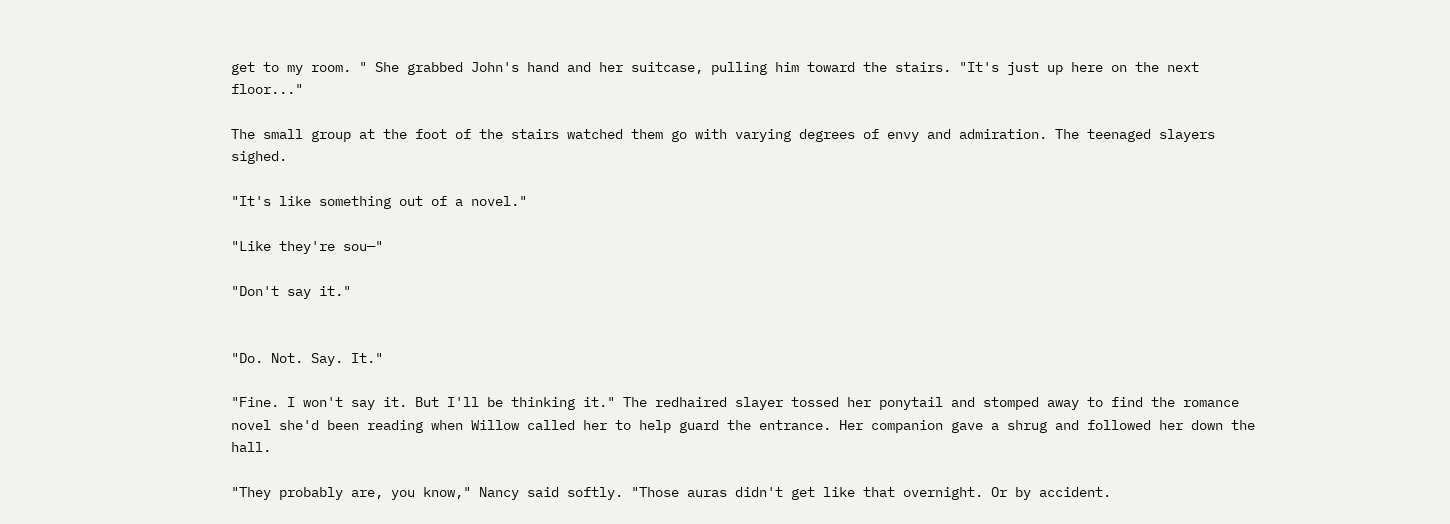get to my room. " She grabbed John's hand and her suitcase, pulling him toward the stairs. "It's just up here on the next floor..."

The small group at the foot of the stairs watched them go with varying degrees of envy and admiration. The teenaged slayers sighed.

"It's like something out of a novel."

"Like they're sou—"

"Don't say it."


"Do. Not. Say. It."

"Fine. I won't say it. But I'll be thinking it." The redhaired slayer tossed her ponytail and stomped away to find the romance novel she'd been reading when Willow called her to help guard the entrance. Her companion gave a shrug and followed her down the hall.

"They probably are, you know," Nancy said softly. "Those auras didn't get like that overnight. Or by accident.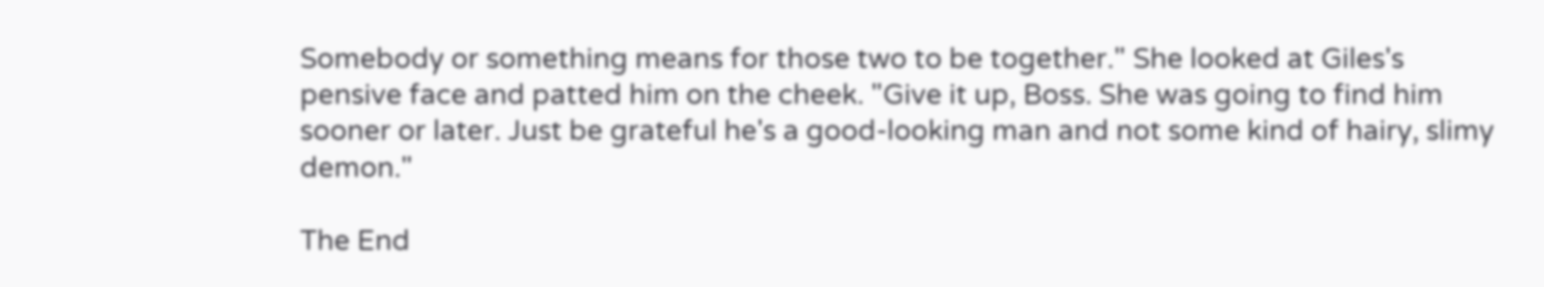Somebody or something means for those two to be together." She looked at Giles's pensive face and patted him on the cheek. "Give it up, Boss. She was going to find him sooner or later. Just be grateful he's a good-looking man and not some kind of hairy, slimy demon."

The End